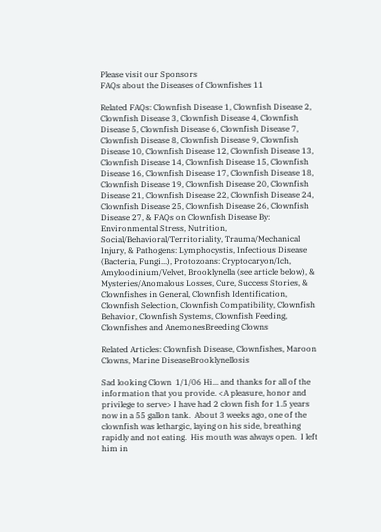Please visit our Sponsors
FAQs about the Diseases of Clownfishes 11

Related FAQs: Clownfish Disease 1, Clownfish Disease 2, Clownfish Disease 3, Clownfish Disease 4, Clownfish Disease 5, Clownfish Disease 6, Clownfish Disease 7, Clownfish Disease 8, Clownfish Disease 9, Clownfish Disease 10, Clownfish Disease 12, Clownfish Disease 13, Clownfish Disease 14, Clownfish Disease 15, Clownfish Disease 16, Clownfish Disease 17, Clownfish Disease 18, Clownfish Disease 19, Clownfish Disease 20, Clownfish Disease 21, Clownfish Disease 22, Clownfish Disease 24, Clownfish Disease 25, Clownfish Disease 26, Clownfish Disease 27, & FAQs on Clownfish Disease By: Environmental Stress, Nutrition, Social/Behavioral/Territoriality, Trauma/Mechanical Injury, & Pathogens: Lymphocystis, Infectious Disease (Bacteria, Fungi...), Protozoans: Cryptocaryon/Ich, Amyloodinium/Velvet, Brooklynella (see article below), & Mysteries/Anomalous Losses, Cure, Success Stories, & Clownfishes in General, Clownfish Identification, Clownfish Selection, Clownfish Compatibility, Clownfish Behavior, Clownfish Systems, Clownfish Feeding, Clownfishes and AnemonesBreeding Clowns

Related Articles: Clownfish Disease, Clownfishes, Maroon Clowns, Marine DiseaseBrooklynellosis

Sad looking Clown  1/1/06 Hi... and thanks for all of the information that you provide. <A pleasure, honor and privilege to serve> I have had 2 clown fish for 1.5 years now in a 55 gallon tank.  About 3 weeks ago, one of the clownfish was lethargic, laying on his side, breathing rapidly and not eating.  His mouth was always open.  I left him in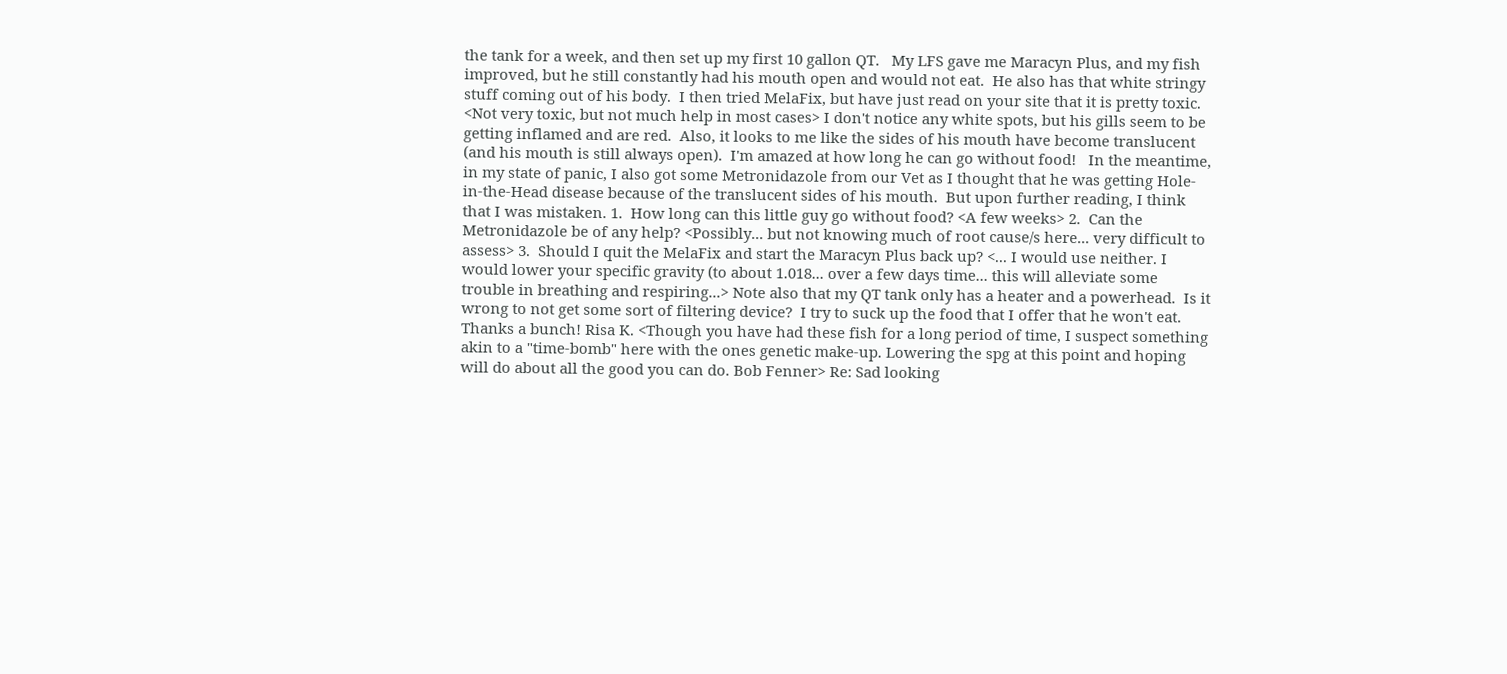the tank for a week, and then set up my first 10 gallon QT.   My LFS gave me Maracyn Plus, and my fish improved, but he still constantly had his mouth open and would not eat.  He also has that white stringy stuff coming out of his body.  I then tried MelaFix, but have just read on your site that it is pretty toxic.   <Not very toxic, but not much help in most cases> I don't notice any white spots, but his gills seem to be getting inflamed and are red.  Also, it looks to me like the sides of his mouth have become translucent (and his mouth is still always open).  I'm amazed at how long he can go without food!   In the meantime, in my state of panic, I also got some Metronidazole from our Vet as I thought that he was getting Hole-in-the-Head disease because of the translucent sides of his mouth.  But upon further reading, I think that I was mistaken. 1.  How long can this little guy go without food? <A few weeks> 2.  Can the Metronidazole be of any help? <Possibly... but not knowing much of root cause/s here... very difficult to assess> 3.  Should I quit the MelaFix and start the Maracyn Plus back up? <... I would use neither. I would lower your specific gravity (to about 1.018... over a few days time... this will alleviate some trouble in breathing and respiring...> Note also that my QT tank only has a heater and a powerhead.  Is it wrong to not get some sort of filtering device?  I try to suck up the food that I offer that he won't eat. Thanks a bunch! Risa K. <Though you have had these fish for a long period of time, I suspect something akin to a "time-bomb" here with the ones genetic make-up. Lowering the spg at this point and hoping will do about all the good you can do. Bob Fenner> Re: Sad looking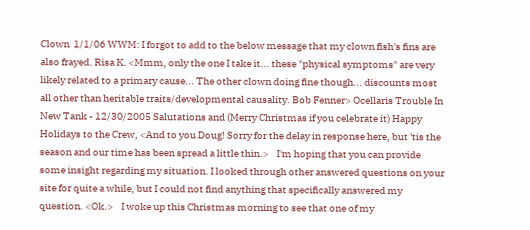Clown  1/1/06 WWM: I forgot to add to the below message that my clown fish's fins are also frayed. Risa K. <Mmm, only the one I take it... these "physical symptoms" are very likely related to a primary cause... The other clown doing fine though... discounts most all other than heritable traits/developmental causality. Bob Fenner> Ocellaris Trouble In New Tank - 12/30/2005 Salutations and (Merry Christmas if you celebrate it) Happy Holidays to the Crew, <And to you Doug! Sorry for the delay in response here, but 'tis the season and our time has been spread a little thin.>    I'm hoping that you can provide some insight regarding my situation. I looked through other answered questions on your site for quite a while, but I could not find anything that specifically answered my question. <Ok.>    I woke up this Christmas morning to see that one of my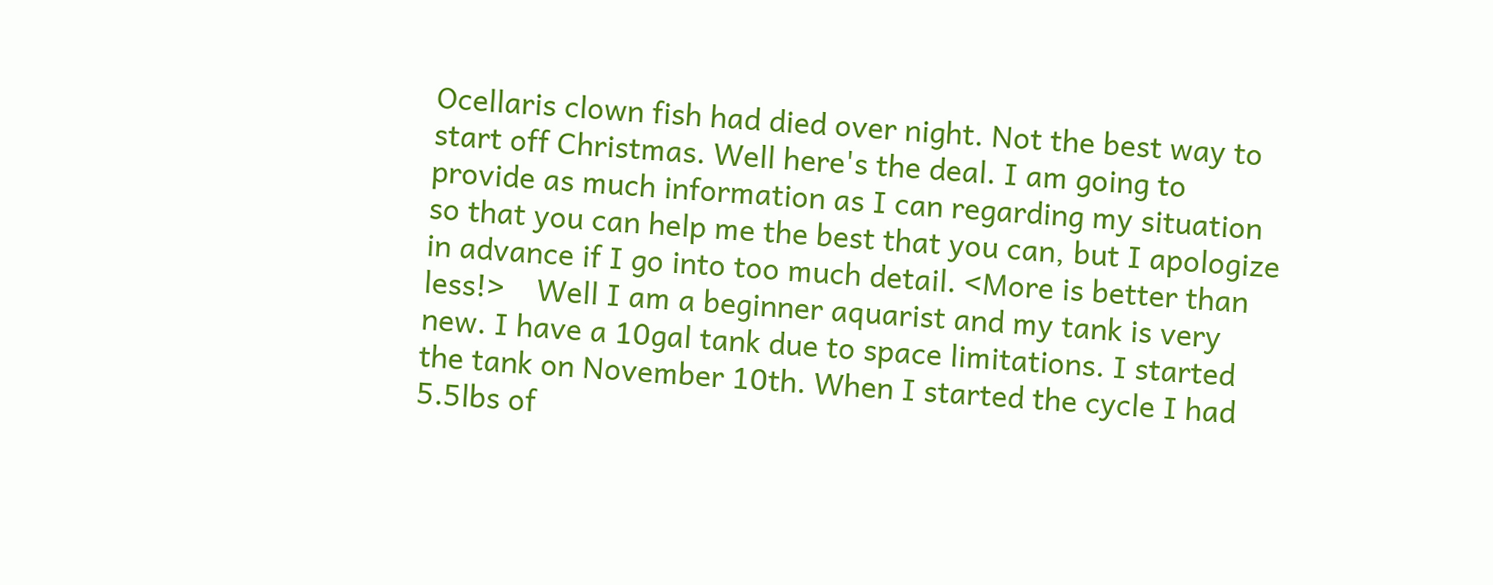Ocellaris clown fish had died over night. Not the best way to start off Christmas. Well here's the deal. I am going to provide as much information as I can regarding my situation so that you can help me the best that you can, but I apologize in advance if I go into too much detail. <More is better than less!>    Well I am a beginner aquarist and my tank is very new. I have a 10gal tank due to space limitations. I started the tank on November 10th. When I started the cycle I had 5.5lbs of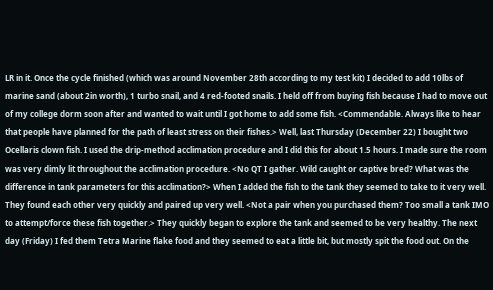LR in it. Once the cycle finished (which was around November 28th according to my test kit) I decided to add 10lbs of marine sand (about 2in worth), 1 turbo snail, and 4 red-footed snails. I held off from buying fish because I had to move out of my college dorm soon after and wanted to wait until I got home to add some fish. <Commendable. Always like to hear that people have planned for the path of least stress on their fishes.> Well, last Thursday (December 22) I bought two Ocellaris clown fish. I used the drip-method acclimation procedure and I did this for about 1.5 hours. I made sure the room was very dimly lit throughout the acclimation procedure. <No QT I gather. Wild caught or captive bred? What was the difference in tank parameters for this acclimation?> When I added the fish to the tank they seemed to take to it very well. They found each other very quickly and paired up very well. <Not a pair when you purchased them? Too small a tank IMO to attempt/force these fish together.> They quickly began to explore the tank and seemed to be very healthy. The next day (Friday) I fed them Tetra Marine flake food and they seemed to eat a little bit, but mostly spit the food out. On the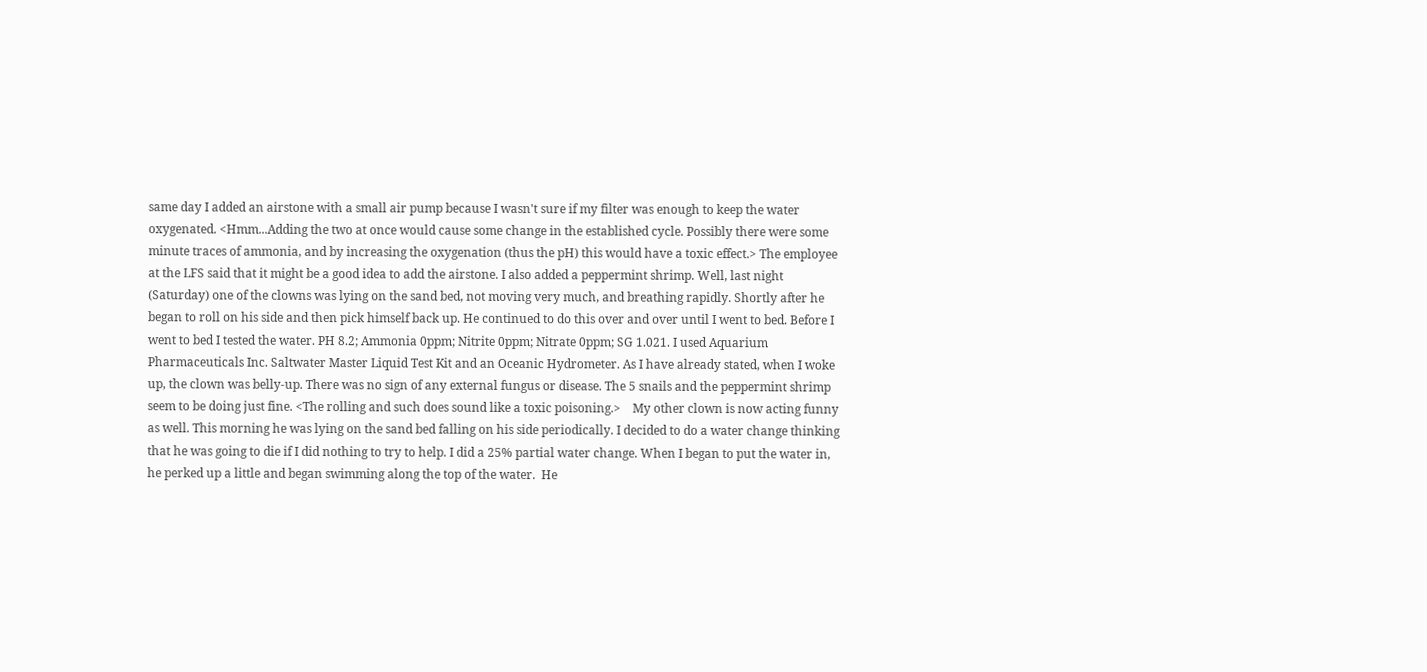same day I added an airstone with a small air pump because I wasn't sure if my filter was enough to keep the water oxygenated. <Hmm...Adding the two at once would cause some change in the established cycle. Possibly there were some minute traces of ammonia, and by increasing the oxygenation (thus the pH) this would have a toxic effect.> The employee at the LFS said that it might be a good idea to add the airstone. I also added a peppermint shrimp. Well, last night (Saturday) one of the clowns was lying on the sand bed, not moving very much, and breathing rapidly. Shortly after he began to roll on his side and then pick himself back up. He continued to do this over and over until I went to bed. Before I went to bed I tested the water. PH 8.2; Ammonia 0ppm; Nitrite 0ppm; Nitrate 0ppm; SG 1.021. I used Aquarium Pharmaceuticals Inc. Saltwater Master Liquid Test Kit and an Oceanic Hydrometer. As I have already stated, when I woke up, the clown was belly-up. There was no sign of any external fungus or disease. The 5 snails and the peppermint shrimp seem to be doing just fine. <The rolling and such does sound like a toxic poisoning.>    My other clown is now acting funny as well. This morning he was lying on the sand bed falling on his side periodically. I decided to do a water change thinking that he was going to die if I did nothing to try to help. I did a 25% partial water change. When I began to put the water in, he perked up a little and began swimming along the top of the water.  He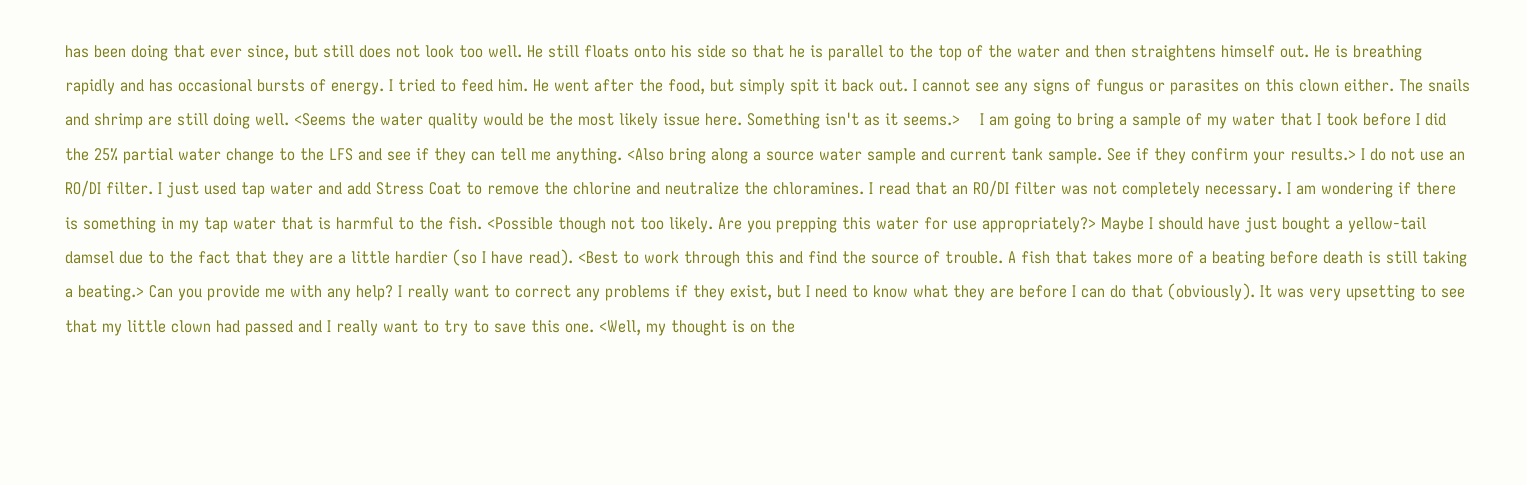has been doing that ever since, but still does not look too well. He still floats onto his side so that he is parallel to the top of the water and then straightens himself out. He is breathing rapidly and has occasional bursts of energy. I tried to feed him. He went after the food, but simply spit it back out. I cannot see any signs of fungus or parasites on this clown either. The snails and shrimp are still doing well. <Seems the water quality would be the most likely issue here. Something isn't as it seems.>    I am going to bring a sample of my water that I took before I did the 25% partial water change to the LFS and see if they can tell me anything. <Also bring along a source water sample and current tank sample. See if they confirm your results.> I do not use an RO/DI filter. I just used tap water and add Stress Coat to remove the chlorine and neutralize the chloramines. I read that an RO/DI filter was not completely necessary. I am wondering if there is something in my tap water that is harmful to the fish. <Possible though not too likely. Are you prepping this water for use appropriately?> Maybe I should have just bought a yellow-tail damsel due to the fact that they are a little hardier (so I have read). <Best to work through this and find the source of trouble. A fish that takes more of a beating before death is still taking a beating.> Can you provide me with any help? I really want to correct any problems if they exist, but I need to know what they are before I can do that (obviously). It was very upsetting to see that my little clown had passed and I really want to try to save this one. <Well, my thought is on the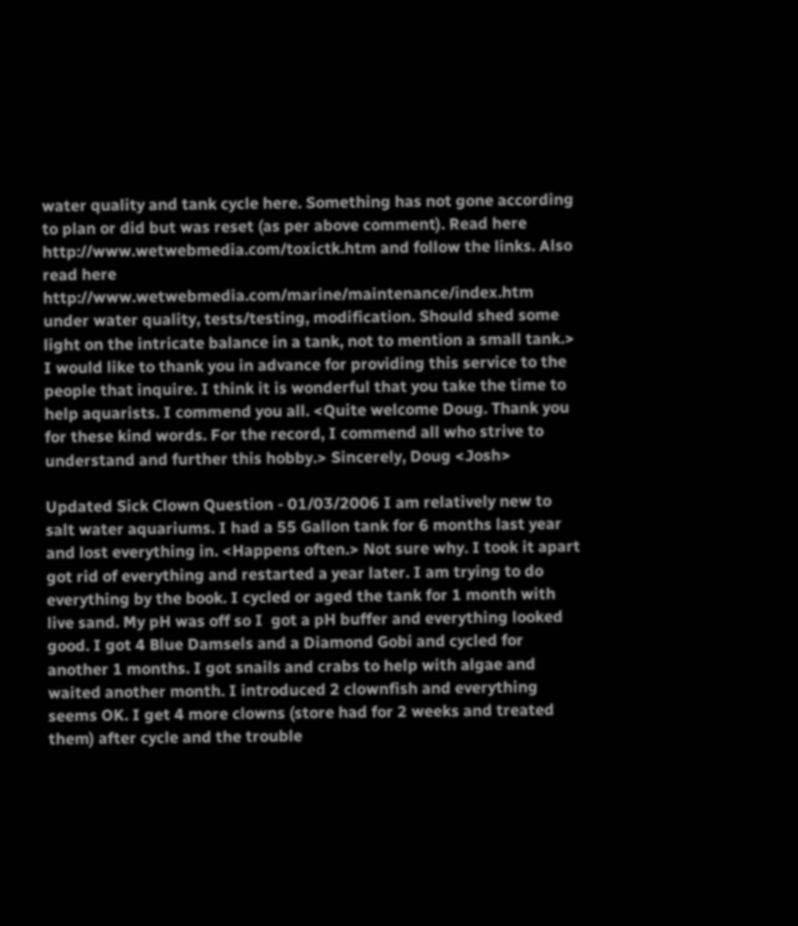water quality and tank cycle here. Something has not gone according to plan or did but was reset (as per above comment). Read here http://www.wetwebmedia.com/toxictk.htm and follow the links. Also read here http://www.wetwebmedia.com/marine/maintenance/index.htm under water quality, tests/testing, modification. Should shed some light on the intricate balance in a tank, not to mention a small tank.> I would like to thank you in advance for providing this service to the people that inquire. I think it is wonderful that you take the time to help aquarists. I commend you all. <Quite welcome Doug. Thank you for these kind words. For the record, I commend all who strive to understand and further this hobby.> Sincerely, Doug <Josh>

Updated Sick Clown Question - 01/03/2006 I am relatively new to salt water aquariums. I had a 55 Gallon tank for 6 months last year and lost everything in. <Happens often.> Not sure why. I took it apart got rid of everything and restarted a year later. I am trying to do everything by the book. I cycled or aged the tank for 1 month with live sand. My pH was off so I  got a pH buffer and everything looked good. I got 4 Blue Damsels and a Diamond Gobi and cycled for another 1 months. I got snails and crabs to help with algae and waited another month. I introduced 2 clownfish and everything seems OK. I get 4 more clowns (store had for 2 weeks and treated them) after cycle and the trouble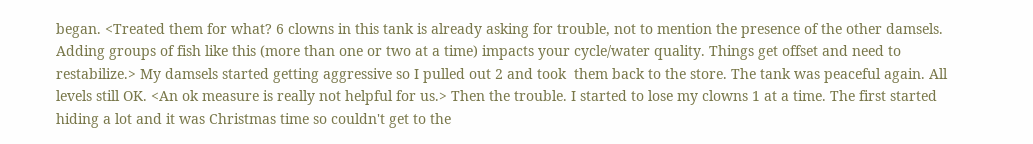began. <Treated them for what? 6 clowns in this tank is already asking for trouble, not to mention the presence of the other damsels. Adding groups of fish like this (more than one or two at a time) impacts your cycle/water quality. Things get offset and need to restabilize.> My damsels started getting aggressive so I pulled out 2 and took  them back to the store. The tank was peaceful again. All levels still OK. <An ok measure is really not helpful for us.> Then the trouble. I started to lose my clowns 1 at a time. The first started hiding a lot and it was Christmas time so couldn't get to the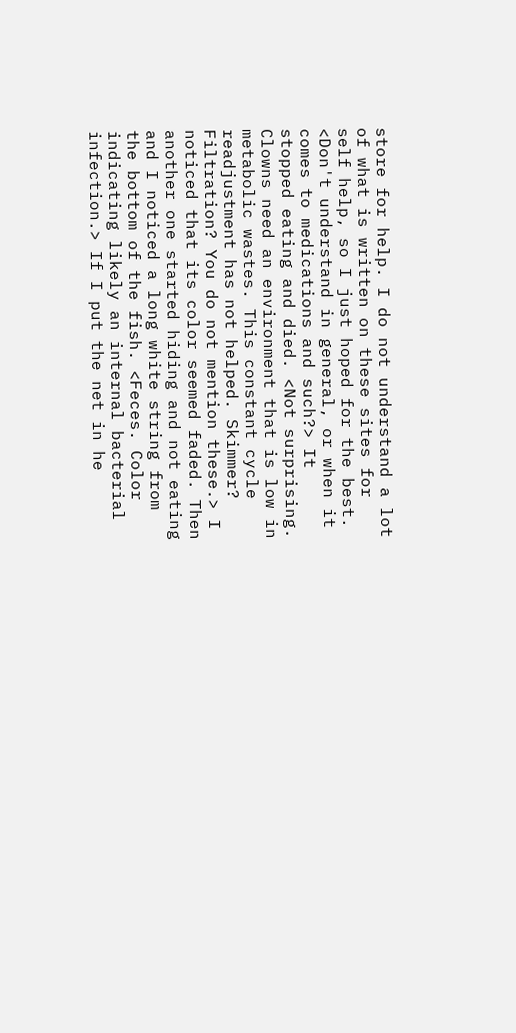store for help. I do not understand a lot of what is written on these sites for self help, so I just hoped for the best. <Don't understand in general, or when it comes to medications and such?> It stopped eating and died. <Not surprising. Clowns need an environment that is low in metabolic wastes. This constant cycle readjustment has not helped. Skimmer? Filtration? You do not mention these.> I noticed that its color seemed faded. Then another one started hiding and not eating and I noticed a long white string from the bottom of the fish. <Feces. Color indicating likely an internal bacterial infection.> If I put the net in he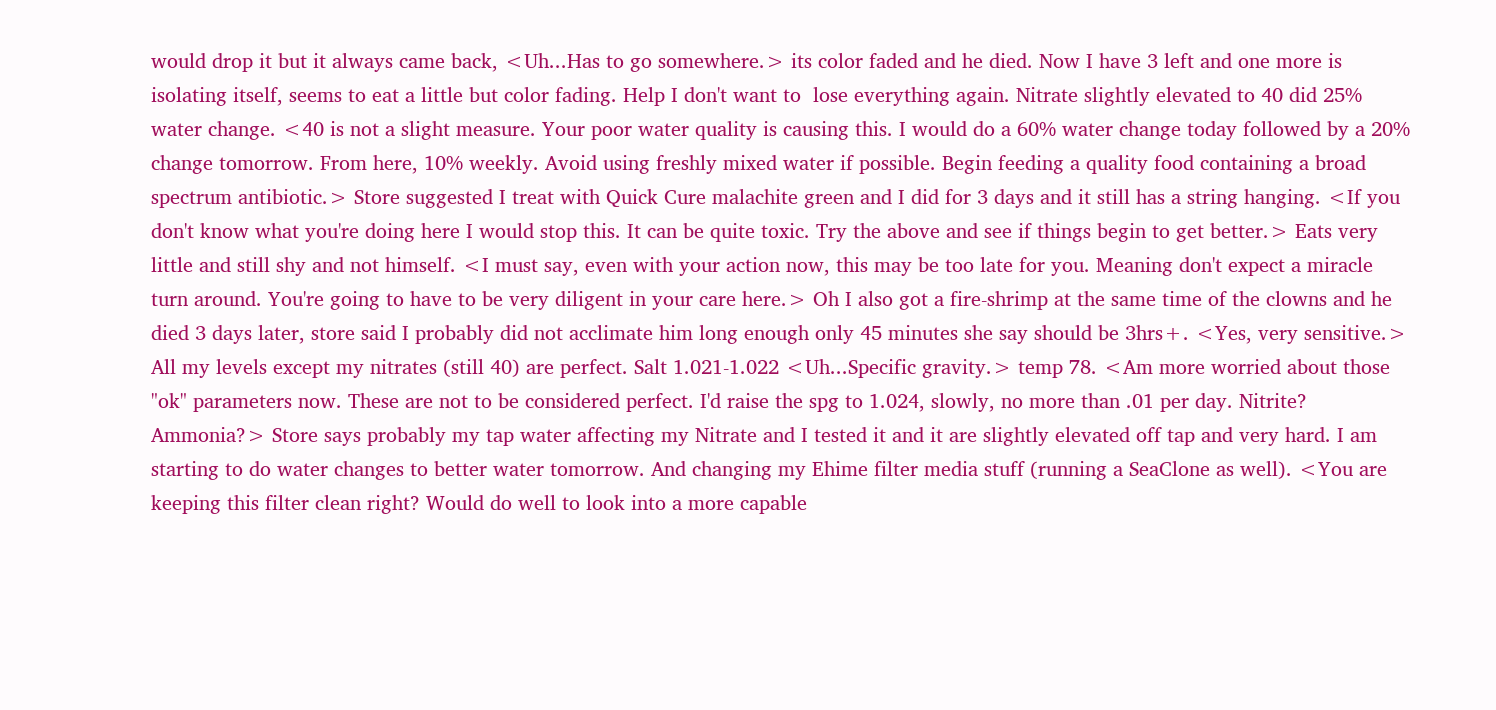would drop it but it always came back, <Uh...Has to go somewhere.> its color faded and he died. Now I have 3 left and one more is  isolating itself, seems to eat a little but color fading. Help I don't want to  lose everything again. Nitrate slightly elevated to 40 did 25% water change. <40 is not a slight measure. Your poor water quality is causing this. I would do a 60% water change today followed by a 20% change tomorrow. From here, 10% weekly. Avoid using freshly mixed water if possible. Begin feeding a quality food containing a broad spectrum antibiotic.> Store suggested I treat with Quick Cure malachite green and I did for 3 days and it still has a string hanging. <If you don't know what you're doing here I would stop this. It can be quite toxic. Try the above and see if things begin to get better.> Eats very little and still shy and not himself. <I must say, even with your action now, this may be too late for you. Meaning don't expect a miracle turn around. You're going to have to be very diligent in your care here.> Oh I also got a fire-shrimp at the same time of the clowns and he died 3 days later, store said I probably did not acclimate him long enough only 45 minutes she say should be 3hrs+. <Yes, very sensitive.> All my levels except my nitrates (still 40) are perfect. Salt 1.021-1.022 <Uh...Specific gravity.> temp 78. <Am more worried about those "ok" parameters now. These are not to be considered perfect. I'd raise the spg to 1.024, slowly, no more than .01 per day. Nitrite? Ammonia?> Store says probably my tap water affecting my Nitrate and I tested it and it are slightly elevated off tap and very hard. I am starting to do water changes to better water tomorrow. And changing my Ehime filter media stuff (running a SeaClone as well). <You are keeping this filter clean right? Would do well to look into a more capable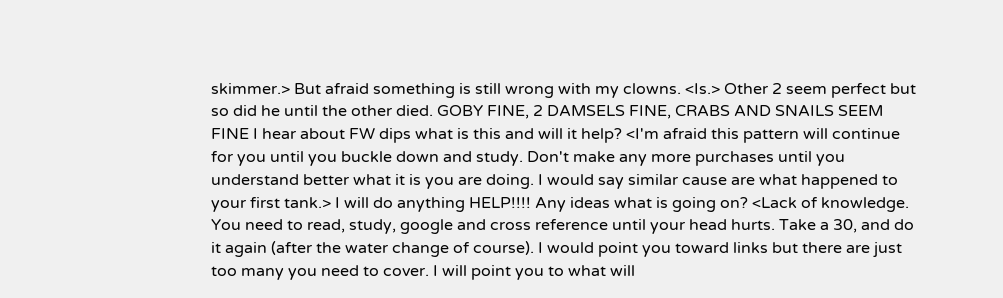skimmer.> But afraid something is still wrong with my clowns. <Is.> Other 2 seem perfect but so did he until the other died. GOBY FINE, 2 DAMSELS FINE, CRABS AND SNAILS SEEM FINE I hear about FW dips what is this and will it help? <I'm afraid this pattern will continue for you until you buckle down and study. Don't make any more purchases until you understand better what it is you are doing. I would say similar cause are what happened to your first tank.> I will do anything HELP!!!! Any ideas what is going on? <Lack of knowledge. You need to read, study, google and cross reference until your head hurts. Take a 30, and do it again (after the water change of course). I would point you toward links but there are just too many you need to cover. I will point you to what will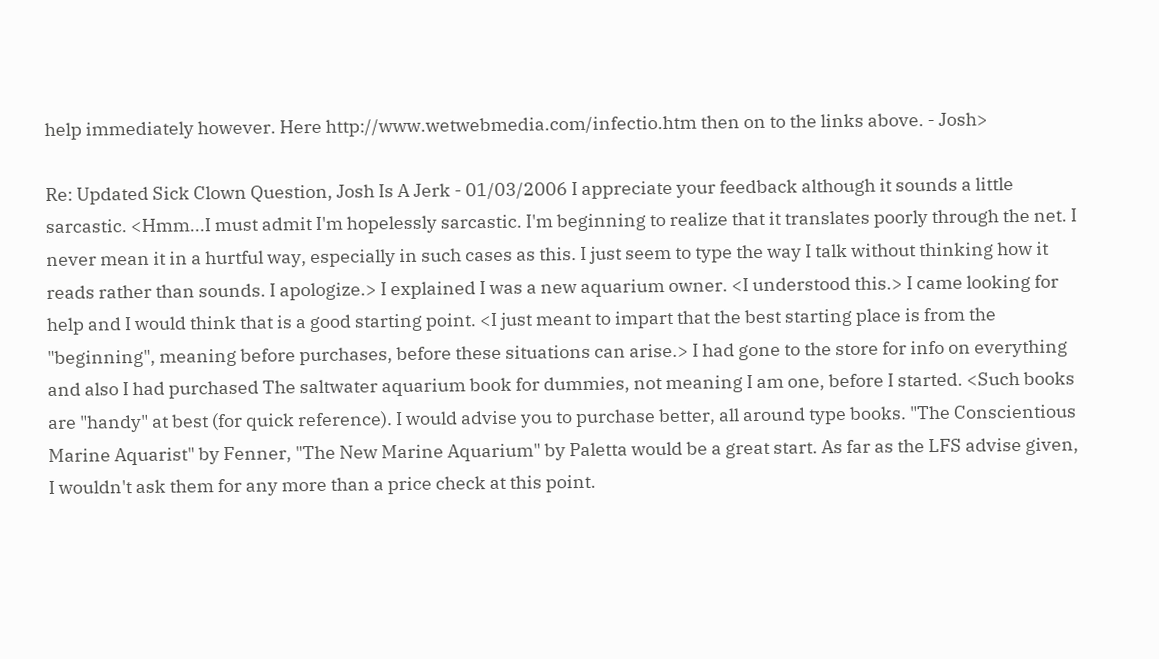help immediately however. Here http://www.wetwebmedia.com/infectio.htm then on to the links above. - Josh>

Re: Updated Sick Clown Question, Josh Is A Jerk - 01/03/2006 I appreciate your feedback although it sounds a little sarcastic. <Hmm...I must admit I'm hopelessly sarcastic. I'm beginning to realize that it translates poorly through the net. I never mean it in a hurtful way, especially in such cases as this. I just seem to type the way I talk without thinking how it reads rather than sounds. I apologize.> I explained I was a new aquarium owner. <I understood this.> I came looking for help and I would think that is a good starting point. <I just meant to impart that the best starting place is from the "beginning", meaning before purchases, before these situations can arise.> I had gone to the store for info on everything and also I had purchased The saltwater aquarium book for dummies, not meaning I am one, before I started. <Such books are "handy" at best (for quick reference). I would advise you to purchase better, all around type books. "The Conscientious Marine Aquarist" by Fenner, "The New Marine Aquarium" by Paletta would be a great start. As far as the LFS advise given, I wouldn't ask them for any more than a price check at this point.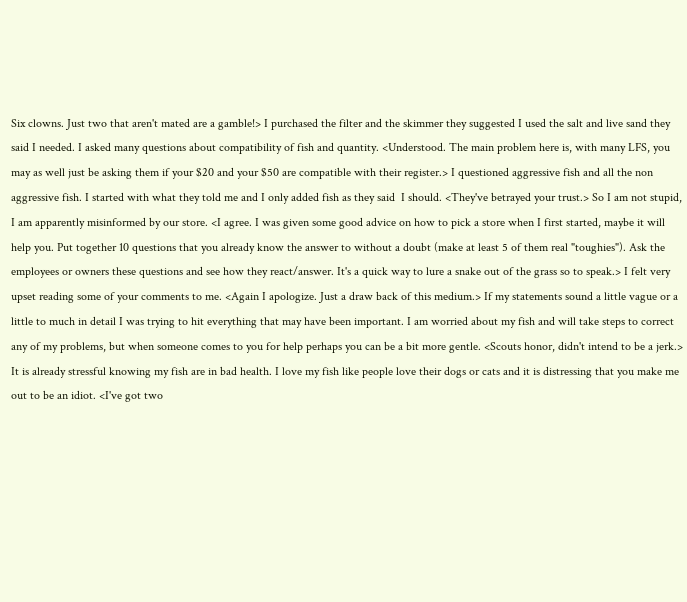Six clowns. Just two that aren't mated are a gamble!> I purchased the filter and the skimmer they suggested I used the salt and live sand they said I needed. I asked many questions about compatibility of fish and quantity. <Understood. The main problem here is, with many LFS, you may as well just be asking them if your $20 and your $50 are compatible with their register.> I questioned aggressive fish and all the non aggressive fish. I started with what they told me and I only added fish as they said  I should. <They've betrayed your trust.> So I am not stupid, I am apparently misinformed by our store. <I agree. I was given some good advice on how to pick a store when I first started, maybe it will help you. Put together 10 questions that you already know the answer to without a doubt (make at least 5 of them real "toughies"). Ask the employees or owners these questions and see how they react/answer. It's a quick way to lure a snake out of the grass so to speak.> I felt very upset reading some of your comments to me. <Again I apologize. Just a draw back of this medium.> If my statements sound a little vague or a little to much in detail I was trying to hit everything that may have been important. I am worried about my fish and will take steps to correct any of my problems, but when someone comes to you for help perhaps you can be a bit more gentle. <Scouts honor, didn't intend to be a jerk.> It is already stressful knowing my fish are in bad health. I love my fish like people love their dogs or cats and it is distressing that you make me out to be an idiot. <I've got two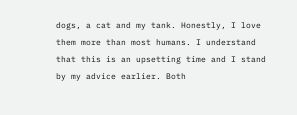dogs, a cat and my tank. Honestly, I love them more than most humans. I understand that this is an upsetting time and I stand by my advice earlier. Both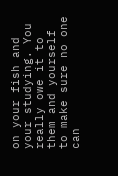on your fish and your studying. You really owe it to them and yourself to make sure no one can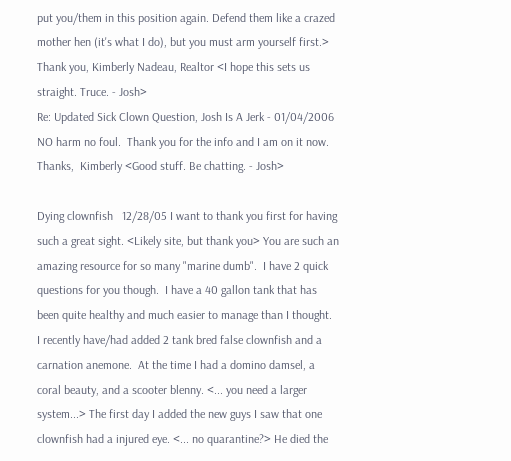put you/them in this position again. Defend them like a crazed mother hen (it's what I do), but you must arm yourself first.> Thank you, Kimberly Nadeau, Realtor <I hope this sets us straight. Truce. - Josh>
Re: Updated Sick Clown Question, Josh Is A Jerk - 01/04/2006
NO harm no foul.  Thank you for the info and I am on it now. Thanks,  Kimberly <Good stuff. Be chatting. - Josh>

Dying clownfish   12/28/05 I want to thank you first for having such a great sight. <Likely site, but thank you> You are such an amazing resource for so many "marine dumb".  I have 2 quick questions for you though.  I have a 40 gallon tank that has been quite healthy and much easier to manage than I thought.  I recently have/had added 2 tank bred false clownfish and a carnation anemone.  At the time I had a domino damsel, a coral beauty, and a scooter blenny. <... you need a larger system...> The first day I added the new guys I saw that one clownfish had a injured eye. <... no quarantine?> He died the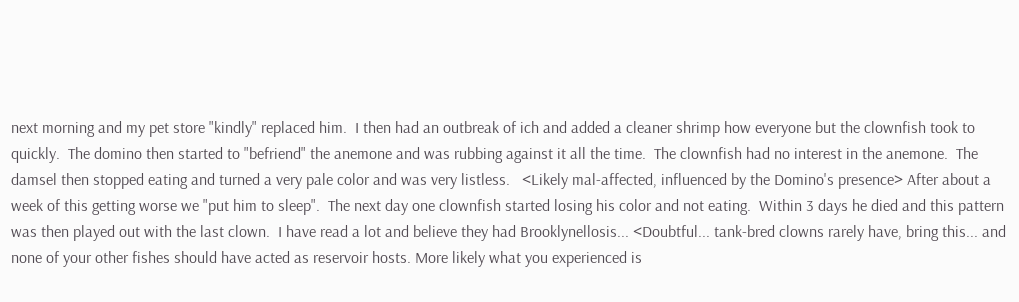next morning and my pet store "kindly" replaced him.  I then had an outbreak of ich and added a cleaner shrimp how everyone but the clownfish took to quickly.  The domino then started to "befriend" the anemone and was rubbing against it all the time.  The clownfish had no interest in the anemone.  The damsel then stopped eating and turned a very pale color and was very listless.   <Likely mal-affected, influenced by the Domino's presence> After about a week of this getting worse we "put him to sleep".  The next day one clownfish started losing his color and not eating.  Within 3 days he died and this pattern was then played out with the last clown.  I have read a lot and believe they had Brooklynellosis... <Doubtful... tank-bred clowns rarely have, bring this... and none of your other fishes should have acted as reservoir hosts. More likely what you experienced is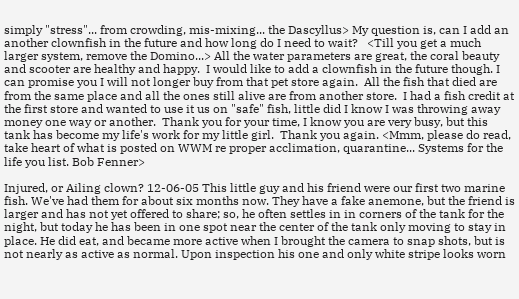simply "stress"... from crowding, mis-mixing... the Dascyllus> My question is, can I add an another clownfish in the future and how long do I need to wait?   <Till you get a much larger system, remove the Domino...> All the water parameters are great, the coral beauty and scooter are healthy and happy.  I would like to add a clownfish in the future though. I can promise you I will not longer buy from that pet store again.  All the fish that died are from the same place and all the ones still alive are from another store.  I had a fish credit at the first store and wanted to use it us on "safe" fish, little did I know I was throwing away money one way or another.  Thank you for your time, I know you are very busy, but this tank has become my life's work for my little girl.  Thank you again. <Mmm, please do read, take heart of what is posted on WWM re proper acclimation, quarantine... Systems for the life you list. Bob Fenner>

Injured, or Ailing clown? 12-06-05 This little guy and his friend were our first two marine fish. We've had them for about six months now. They have a fake anemone, but the friend is larger and has not yet offered to share; so, he often settles in in corners of the tank for the night, but today he has been in one spot near the center of the tank only moving to stay in place. He did eat, and became more active when I brought the camera to snap shots, but is not nearly as active as normal. Upon inspection his one and only white stripe looks worn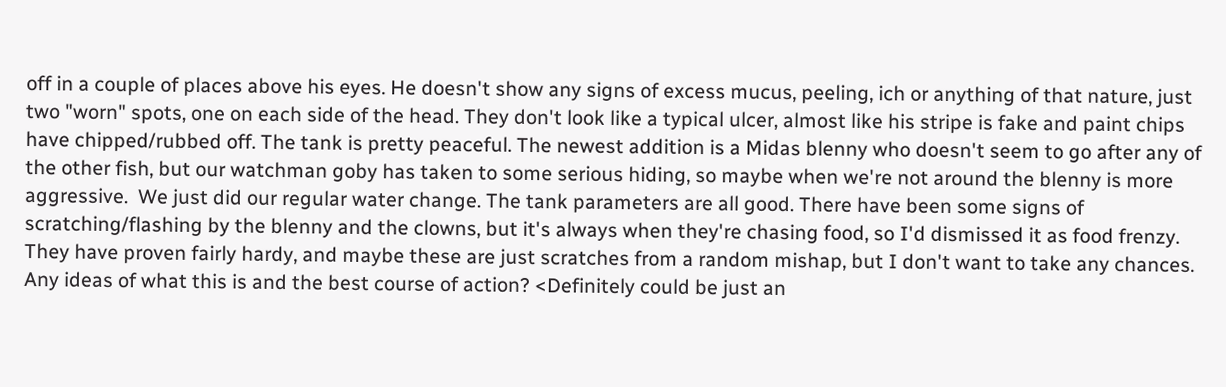off in a couple of places above his eyes. He doesn't show any signs of excess mucus, peeling, ich or anything of that nature, just two "worn" spots, one on each side of the head. They don't look like a typical ulcer, almost like his stripe is fake and paint chips have chipped/rubbed off. The tank is pretty peaceful. The newest addition is a Midas blenny who doesn't seem to go after any of the other fish, but our watchman goby has taken to some serious hiding, so maybe when we're not around the blenny is more aggressive.  We just did our regular water change. The tank parameters are all good. There have been some signs of scratching/flashing by the blenny and the clowns, but it's always when they're chasing food, so I'd dismissed it as food frenzy. They have proven fairly hardy, and maybe these are just scratches from a random mishap, but I don't want to take any chances. Any ideas of what this is and the best course of action? <Definitely could be just an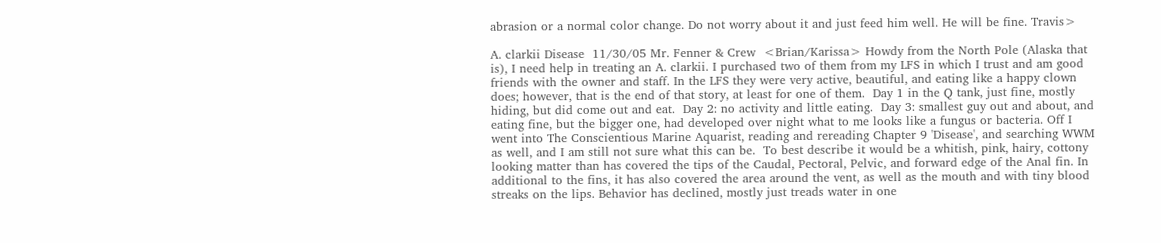abrasion or a normal color change. Do not worry about it and just feed him well. He will be fine. Travis>

A. clarkii Disease  11/30/05 Mr. Fenner & Crew  <Brian/Karissa> Howdy from the North Pole (Alaska that is), I need help in treating an A. clarkii. I purchased two of them from my LFS in which I trust and am good friends with the owner and staff. In the LFS they were very active, beautiful, and eating like a happy clown does; however, that is the end of that story, at least for one of them.  Day 1 in the Q tank, just fine, mostly hiding, but did come out and eat.  Day 2: no activity and little eating.  Day 3: smallest guy out and about, and eating fine, but the bigger one, had developed over night what to me looks like a fungus or bacteria. Off I went into The Conscientious Marine Aquarist, reading and rereading Chapter 9 'Disease', and searching WWM as well, and I am still not sure what this can be.  To best describe it would be a whitish, pink, hairy, cottony looking matter than has covered the tips of the Caudal, Pectoral, Pelvic, and forward edge of the Anal fin. In additional to the fins, it has also covered the area around the vent, as well as the mouth and with tiny blood streaks on the lips. Behavior has declined, mostly just treads water in one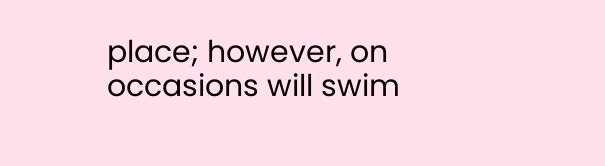place; however, on occasions will swim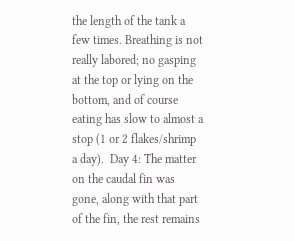the length of the tank a few times. Breathing is not really labored; no gasping at the top or lying on the bottom, and of course eating has slow to almost a stop (1 or 2 flakes/shrimp a day).  Day 4: The matter on the caudal fin was gone, along with that part of the fin, the rest remains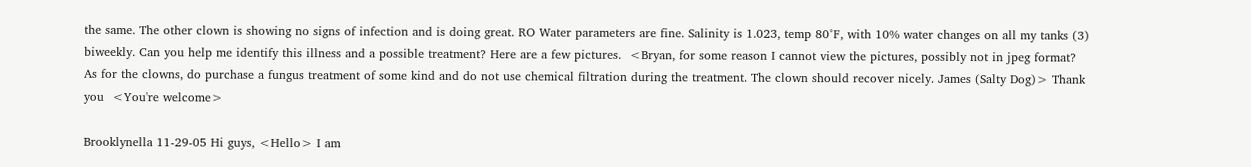the same. The other clown is showing no signs of infection and is doing great. RO Water parameters are fine. Salinity is 1.023, temp 80°F, with 10% water changes on all my tanks (3) biweekly. Can you help me identify this illness and a possible treatment? Here are a few pictures.  <Bryan, for some reason I cannot view the pictures, possibly not in jpeg format? As for the clowns, do purchase a fungus treatment of some kind and do not use chemical filtration during the treatment. The clown should recover nicely. James (Salty Dog)> Thank you  <You're welcome>

Brooklynella 11-29-05 Hi guys, <Hello> I am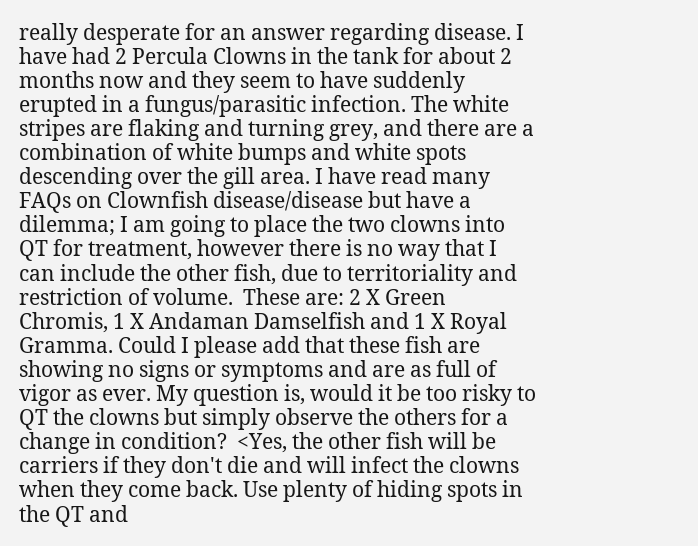really desperate for an answer regarding disease. I have had 2 Percula Clowns in the tank for about 2 months now and they seem to have suddenly erupted in a fungus/parasitic infection. The white stripes are flaking and turning grey, and there are a combination of white bumps and white spots descending over the gill area. I have read many FAQs on Clownfish disease/disease but have a dilemma; I am going to place the two clowns into QT for treatment, however there is no way that I can include the other fish, due to territoriality and restriction of volume.  These are: 2 X Green Chromis, 1 X Andaman Damselfish and 1 X Royal Gramma. Could I please add that these fish are showing no signs or symptoms and are as full of vigor as ever. My question is, would it be too risky to QT the clowns but simply observe the others for a change in condition?  <Yes, the other fish will be carriers if they don't die and will infect the clowns when they come back. Use plenty of hiding spots in the QT and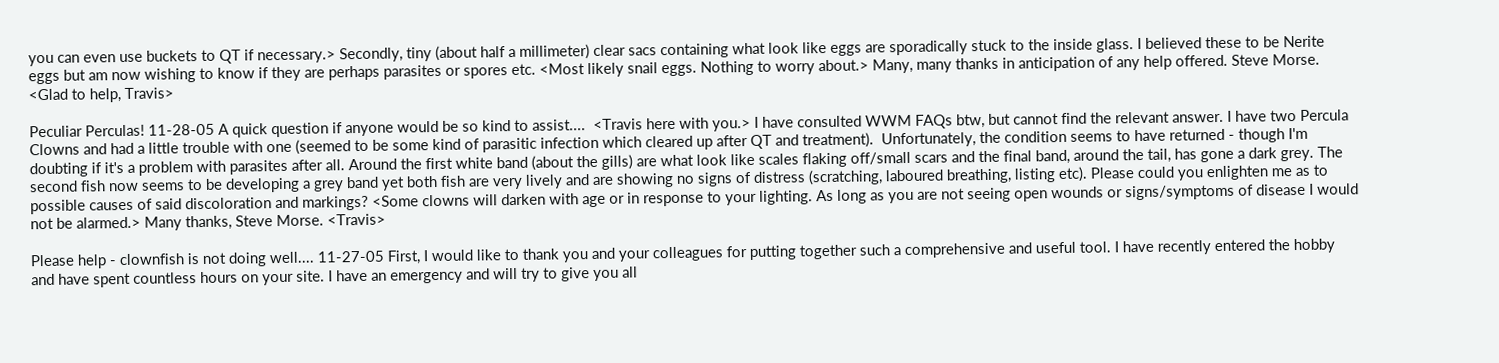you can even use buckets to QT if necessary.> Secondly, tiny (about half a millimeter) clear sacs containing what look like eggs are sporadically stuck to the inside glass. I believed these to be Nerite eggs but am now wishing to know if they are perhaps parasites or spores etc. <Most likely snail eggs. Nothing to worry about.> Many, many thanks in anticipation of any help offered. Steve Morse. <Glad to help, Travis>

Peculiar Perculas! 11-28-05 A quick question if anyone would be so kind to assist....  <Travis here with you.> I have consulted WWM FAQs btw, but cannot find the relevant answer. I have two Percula Clowns and had a little trouble with one (seemed to be some kind of parasitic infection which cleared up after QT and treatment).  Unfortunately, the condition seems to have returned - though I'm doubting if it's a problem with parasites after all. Around the first white band (about the gills) are what look like scales flaking off/small scars and the final band, around the tail, has gone a dark grey. The second fish now seems to be developing a grey band yet both fish are very lively and are showing no signs of distress (scratching, laboured breathing, listing etc). Please could you enlighten me as to possible causes of said discoloration and markings? <Some clowns will darken with age or in response to your lighting. As long as you are not seeing open wounds or signs/symptoms of disease I would not be alarmed.> Many thanks, Steve Morse. <Travis>

Please help - clownfish is not doing well.... 11-27-05 First, I would like to thank you and your colleagues for putting together such a comprehensive and useful tool. I have recently entered the hobby and have spent countless hours on your site. I have an emergency and will try to give you all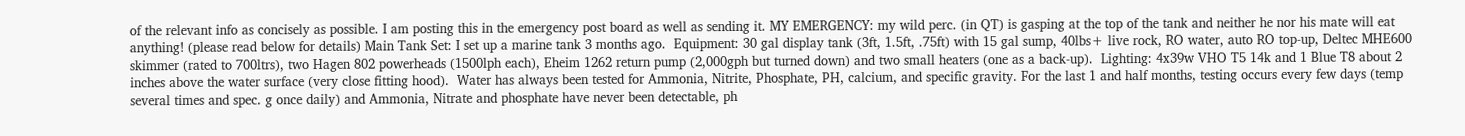of the relevant info as concisely as possible. I am posting this in the emergency post board as well as sending it. MY EMERGENCY: my wild perc. (in QT) is gasping at the top of the tank and neither he nor his mate will eat anything! (please read below for details) Main Tank Set: I set up a marine tank 3 months ago.  Equipment: 30 gal display tank (3ft, 1.5ft, .75ft) with 15 gal sump, 40lbs+ live rock, RO water, auto RO top-up, Deltec MHE600 skimmer (rated to 700ltrs), two Hagen 802 powerheads (1500lph each), Eheim 1262 return pump (2,000gph but turned down) and two small heaters (one as a back-up).  Lighting: 4x39w VHO T5 14k and 1 Blue T8 about 2 inches above the water surface (very close fitting hood).  Water has always been tested for Ammonia, Nitrite, Phosphate, PH, calcium, and specific gravity. For the last 1 and half months, testing occurs every few days (temp several times and spec. g once daily) and Ammonia, Nitrate and phosphate have never been detectable, ph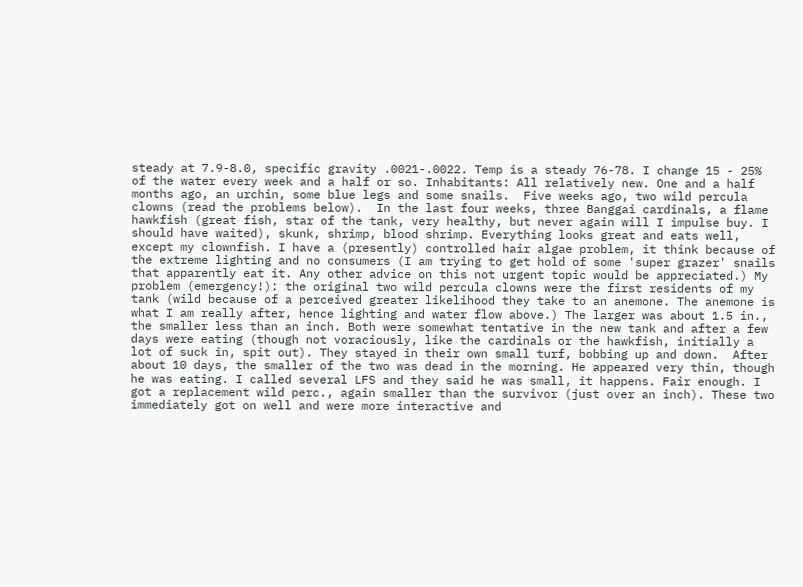steady at 7.9-8.0, specific gravity .0021-.0022. Temp is a steady 76-78. I change 15 - 25% of the water every week and a half or so. Inhabitants: All relatively new. One and a half months ago, an urchin, some blue legs and some snails.  Five weeks ago, two wild percula clowns (read the problems below).  In the last four weeks, three Banggai cardinals, a flame hawkfish (great fish, star of the tank, very healthy, but never again will I impulse buy. I should have waited), skunk, shrimp, blood shrimp. Everything looks great and eats well, except my clownfish. I have a (presently) controlled hair algae problem, it think because of the extreme lighting and no consumers (I am trying to get hold of some 'super grazer' snails that apparently eat it. Any other advice on this not urgent topic would be appreciated.) My problem (emergency!): the original two wild percula clowns were the first residents of my tank (wild because of a perceived greater likelihood they take to an anemone. The anemone is what I am really after, hence lighting and water flow above.) The larger was about 1.5 in., the smaller less than an inch. Both were somewhat tentative in the new tank and after a few days were eating (though not voraciously, like the cardinals or the hawkfish, initially a lot of suck in, spit out). They stayed in their own small turf, bobbing up and down.  After about 10 days, the smaller of the two was dead in the morning. He appeared very thin, though he was eating. I called several LFS and they said he was small, it happens. Fair enough. I got a replacement wild perc., again smaller than the survivor (just over an inch). These two immediately got on well and were more interactive and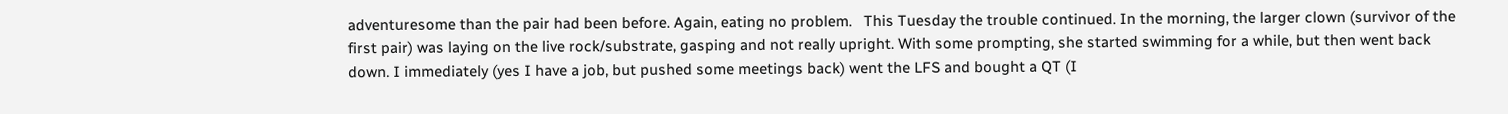adventuresome than the pair had been before. Again, eating no problem.   This Tuesday the trouble continued. In the morning, the larger clown (survivor of the first pair) was laying on the live rock/substrate, gasping and not really upright. With some prompting, she started swimming for a while, but then went back down. I immediately (yes I have a job, but pushed some meetings back) went the LFS and bought a QT (I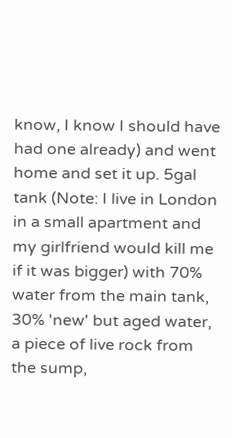know, I know I should have had one already) and went home and set it up. 5gal tank (Note: I live in London in a small apartment and my girlfriend would kill me if it was bigger) with 70% water from the main tank, 30% 'new' but aged water, a piece of live rock from the sump,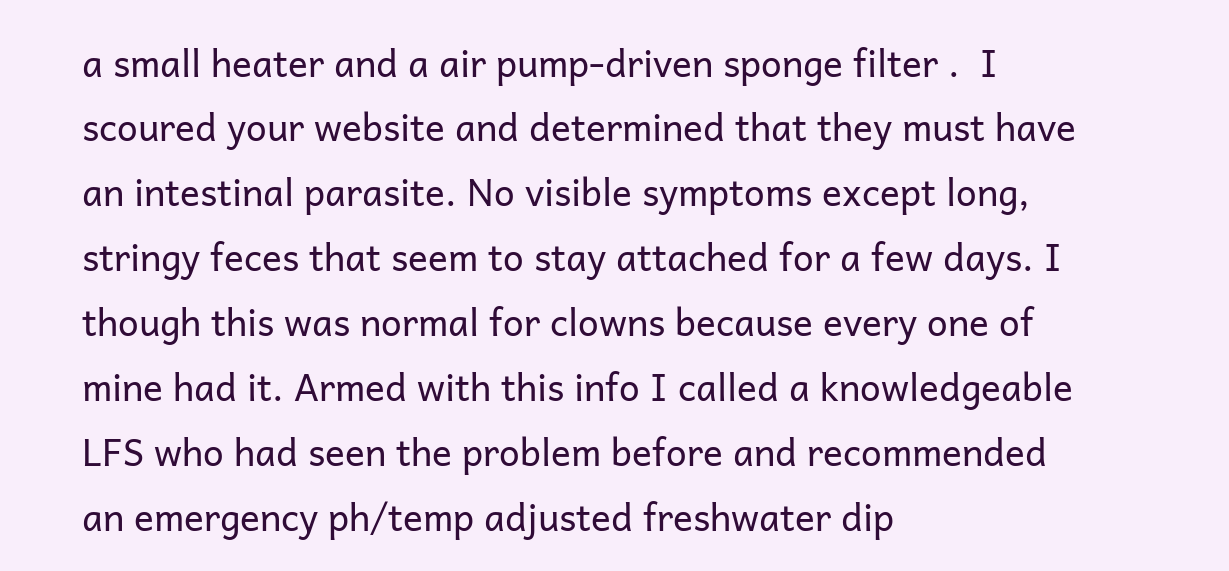a small heater and a air pump-driven sponge filter .  I scoured your website and determined that they must have an intestinal parasite. No visible symptoms except long, stringy feces that seem to stay attached for a few days. I though this was normal for clowns because every one of mine had it. Armed with this info I called a knowledgeable LFS who had seen the problem before and recommended an emergency ph/temp adjusted freshwater dip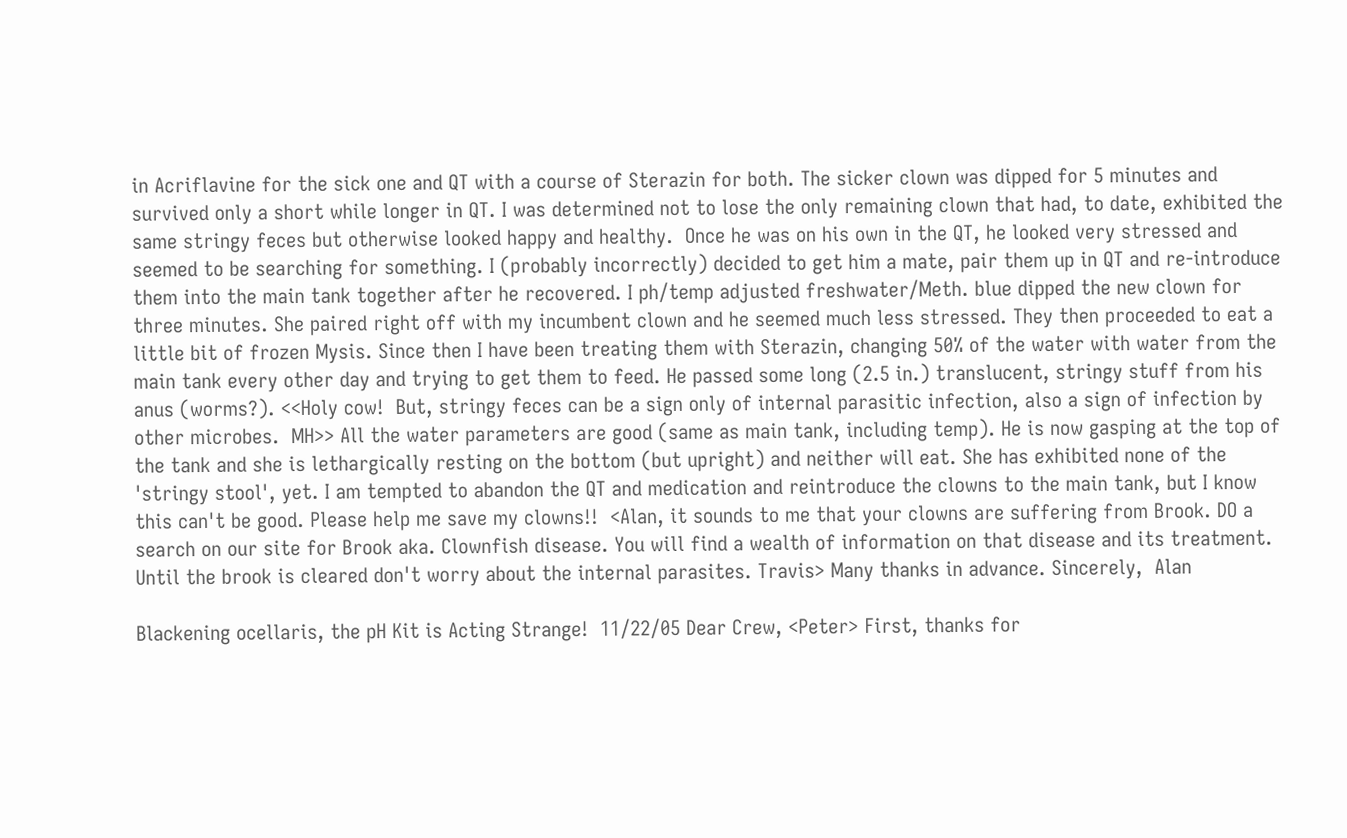in Acriflavine for the sick one and QT with a course of Sterazin for both. The sicker clown was dipped for 5 minutes and survived only a short while longer in QT. I was determined not to lose the only remaining clown that had, to date, exhibited the same stringy feces but otherwise looked happy and healthy.  Once he was on his own in the QT, he looked very stressed and seemed to be searching for something. I (probably incorrectly) decided to get him a mate, pair them up in QT and re-introduce them into the main tank together after he recovered. I ph/temp adjusted freshwater/Meth. blue dipped the new clown for three minutes. She paired right off with my incumbent clown and he seemed much less stressed. They then proceeded to eat a little bit of frozen Mysis. Since then I have been treating them with Sterazin, changing 50% of the water with water from the main tank every other day and trying to get them to feed. He passed some long (2.5 in.) translucent, stringy stuff from his anus (worms?). <<Holy cow!  But, stringy feces can be a sign only of internal parasitic infection, also a sign of infection by other microbes.  MH>> All the water parameters are good (same as main tank, including temp). He is now gasping at the top of the tank and she is lethargically resting on the bottom (but upright) and neither will eat. She has exhibited none of the 'stringy stool', yet. I am tempted to abandon the QT and medication and reintroduce the clowns to the main tank, but I know this can't be good. Please help me save my clowns!!  <Alan, it sounds to me that your clowns are suffering from Brook. DO a search on our site for Brook aka. Clownfish disease. You will find a wealth of information on that disease and its treatment. Until the brook is cleared don't worry about the internal parasites. Travis> Many thanks in advance. Sincerely,  Alan

Blackening ocellaris, the pH Kit is Acting Strange!  11/22/05 Dear Crew, <Peter> First, thanks for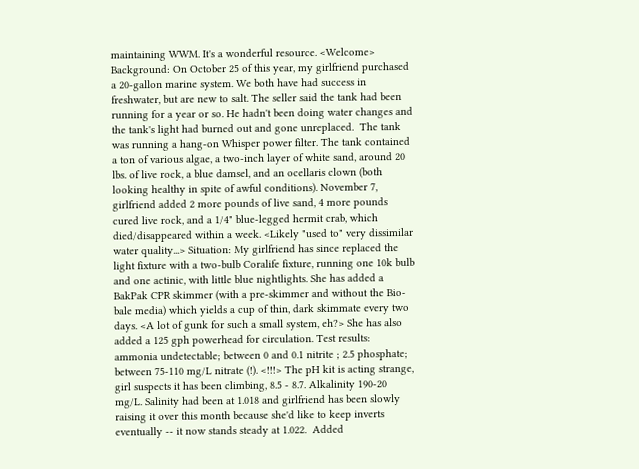maintaining WWM. It's a wonderful resource. <Welcome> Background: On October 25 of this year, my girlfriend purchased a 20-gallon marine system. We both have had success in freshwater, but are new to salt. The seller said the tank had been running for a year or so. He hadn't been doing water changes and the tank's light had burned out and gone unreplaced.  The tank was running a hang-on Whisper power filter. The tank contained a ton of various algae, a two-inch layer of white sand, around 20 lbs. of live rock, a blue damsel, and an ocellaris clown (both looking healthy in spite of awful conditions). November 7, girlfriend added 2 more pounds of live sand, 4 more pounds cured live rock, and a 1/4" blue-legged hermit crab, which died/disappeared within a week. <Likely "used to" very dissimilar water quality...> Situation: My girlfriend has since replaced the light fixture with a two-bulb Coralife fixture, running one 10k bulb and one actinic, with little blue nightlights. She has added a BakPak CPR skimmer (with a pre-skimmer and without the Bio-bale media) which yields a cup of thin, dark skimmate every two days. <A lot of gunk for such a small system, eh?> She has also added a 125 gph powerhead for circulation. Test results: ammonia undetectable; between 0 and 0.1 nitrite ; 2.5 phosphate; between 75-110 mg/L nitrate (!). <!!!> The pH kit is acting strange, girl suspects it has been climbing, 8.5 - 8.7. Alkalinity 190-20 mg/L. Salinity had been at 1.018 and girlfriend has been slowly raising it over this month because she'd like to keep inverts eventually -- it now stands steady at 1.022.  Added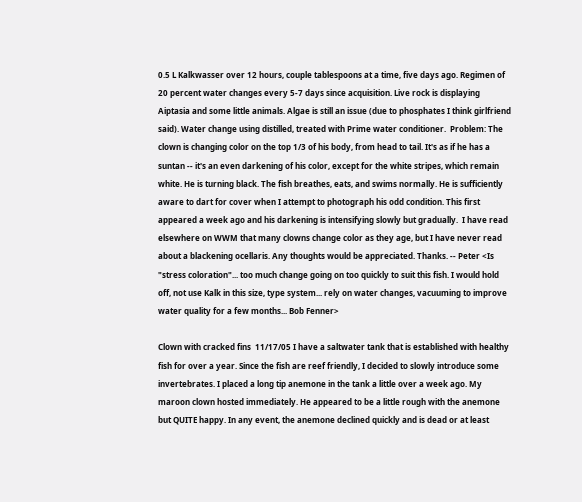0.5 L Kalkwasser over 12 hours, couple tablespoons at a time, five days ago. Regimen of 20 percent water changes every 5-7 days since acquisition. Live rock is displaying Aiptasia and some little animals. Algae is still an issue (due to phosphates I think girlfriend said). Water change using distilled, treated with Prime water conditioner.  Problem: The clown is changing color on the top 1/3 of his body, from head to tail. It's as if he has a suntan -- it's an even darkening of his color, except for the white stripes, which remain white. He is turning black. The fish breathes, eats, and swims normally. He is sufficiently aware to dart for cover when I attempt to photograph his odd condition. This first appeared a week ago and his darkening is intensifying slowly but gradually.  I have read elsewhere on WWM that many clowns change color as they age, but I have never read about a blackening ocellaris. Any thoughts would be appreciated. Thanks. -- Peter <Is "stress coloration"... too much change going on too quickly to suit this fish. I would hold off, not use Kalk in this size, type system... rely on water changes, vacuuming to improve water quality for a few months... Bob Fenner>

Clown with cracked fins  11/17/05 I have a saltwater tank that is established with healthy fish for over a year. Since the fish are reef friendly, I decided to slowly introduce some invertebrates. I placed a long tip anemone in the tank a little over a week ago. My maroon clown hosted immediately. He appeared to be a little rough with the anemone but QUITE happy. In any event, the anemone declined quickly and is dead or at least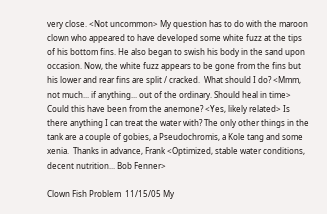very close. <Not uncommon> My question has to do with the maroon clown who appeared to have developed some white fuzz at the tips of his bottom fins. He also began to swish his body in the sand upon occasion. Now, the white fuzz appears to be gone from the fins but his lower and rear fins are split / cracked.  What should I do? <Mmm, not much... if anything... out of the ordinary. Should heal in time> Could this have been from the anemone? <Yes, likely related> Is there anything I can treat the water with? The only other things in the tank are a couple of gobies, a Pseudochromis, a Kole tang and some xenia.  Thanks in advance, Frank <Optimized, stable water conditions, decent nutrition... Bob Fenner>

Clown Fish Problem  11/15/05 My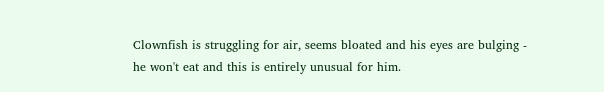Clownfish is struggling for air, seems bloated and his eyes are bulging - he won't eat and this is entirely unusual for him.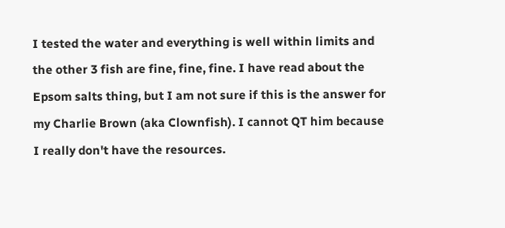I tested the water and everything is well within limits and the other 3 fish are fine, fine, fine. I have read about the Epsom salts thing, but I am not sure if this is the answer for my Charlie Brown (aka Clownfish). I cannot QT him because I really don't have the resources.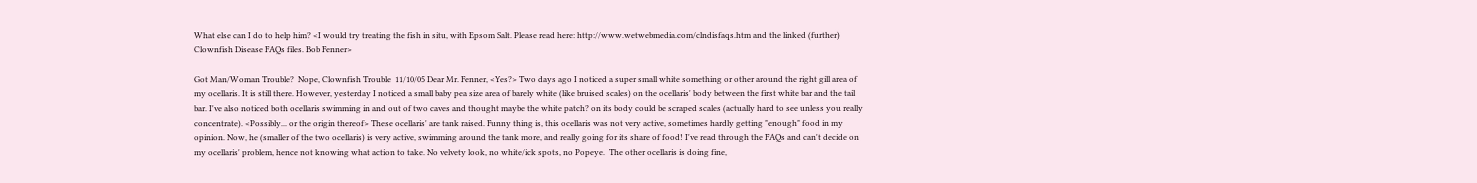What else can I do to help him? <I would try treating the fish in situ, with Epsom Salt. Please read here: http://www.wetwebmedia.com/clndisfaqs.htm and the linked (further) Clownfish Disease FAQs files. Bob Fenner>

Got Man/Woman Trouble?  Nope, Clownfish Trouble  11/10/05 Dear Mr. Fenner, <Yes?> Two days ago I noticed a super small white something or other around the right gill area of my ocellaris. It is still there. However, yesterday I noticed a small baby pea size area of barely white (like bruised scales) on the ocellaris' body between the first white bar and the tail bar. I've also noticed both ocellaris swimming in and out of two caves and thought maybe the white patch? on its body could be scraped scales (actually hard to see unless you really concentrate). <Possibly... or the origin thereof> These ocellaris' are tank raised. Funny thing is, this ocellaris was not very active, sometimes hardly getting "enough" food in my opinion. Now, he (smaller of the two ocellaris) is very active, swimming around the tank more, and really going for its share of food! I've read through the FAQs and can't decide on my ocellaris' problem, hence not knowing what action to take. No velvety look, no white/ick spots, no Popeye.  The other ocellaris is doing fine,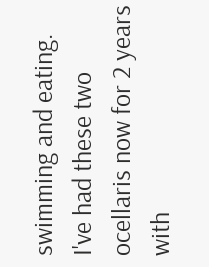swimming and eating. I've had these two ocellaris now for 2 years with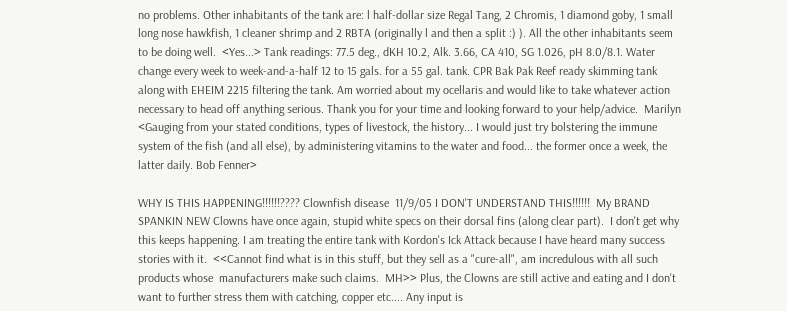no problems. Other inhabitants of the tank are: l half-dollar size Regal Tang, 2 Chromis, 1 diamond goby, 1 small long nose hawkfish, 1 cleaner shrimp and 2 RBTA (originally l and then a split :) ). All the other inhabitants seem to be doing well.  <Yes...> Tank readings: 77.5 deg., dKH 10.2, Alk. 3.66, CA 410, SG 1.026, pH 8.0/8.1. Water change every week to week-and-a-half 12 to 15 gals. for a 55 gal. tank. CPR Bak Pak Reef ready skimming tank along with EHEIM 2215 filtering the tank. Am worried about my ocellaris and would like to take whatever action necessary to head off anything serious. Thank you for your time and looking forward to your help/advice.  Marilyn <Gauging from your stated conditions, types of livestock, the history... I would just try bolstering the immune system of the fish (and all else), by administering vitamins to the water and food... the former once a week, the latter daily. Bob Fenner>

WHY IS THIS HAPPENING!!!!!!???? Clownfish disease  11/9/05 I DON'T UNDERSTAND THIS!!!!!!  My BRAND SPANKIN NEW Clowns have once again, stupid white specs on their dorsal fins (along clear part).  I don't get why this keeps happening. I am treating the entire tank with Kordon's Ick Attack because I have heard many success stories with it.  <<Cannot find what is in this stuff, but they sell as a "cure-all", am incredulous with all such products whose  manufacturers make such claims.  MH>> Plus, the Clowns are still active and eating and I don't want to further stress them with catching, copper etc.... Any input is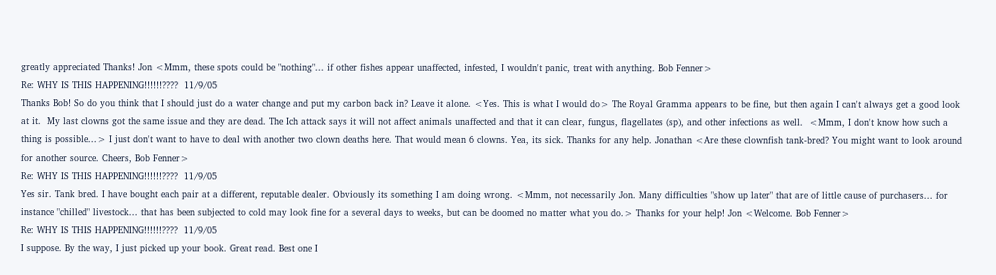greatly appreciated Thanks! Jon <Mmm, these spots could be "nothing"... if other fishes appear unaffected, infested, I wouldn't panic, treat with anything. Bob Fenner>
Re: WHY IS THIS HAPPENING!!!!!!????  11/9/05
Thanks Bob! So do you think that I should just do a water change and put my carbon back in? Leave it alone. <Yes. This is what I would do> The Royal Gramma appears to be fine, but then again I can't always get a good look at it.  My last clowns got the same issue and they are dead. The Ich attack says it will not affect animals unaffected and that it can clear, fungus, flagellates (sp), and other infections as well.  <Mmm, I don't know how such a thing is possible...> I just don't want to have to deal with another two clown deaths here. That would mean 6 clowns. Yea, its sick. Thanks for any help. Jonathan <Are these clownfish tank-bred? You might want to look around for another source. Cheers, Bob Fenner>
Re: WHY IS THIS HAPPENING!!!!!!????  11/9/05
Yes sir. Tank bred. I have bought each pair at a different, reputable dealer. Obviously its something I am doing wrong. <Mmm, not necessarily Jon. Many difficulties "show up later" that are of little cause of purchasers... for instance "chilled" livestock... that has been subjected to cold may look fine for a several days to weeks, but can be doomed no matter what you do.> Thanks for your help! Jon <Welcome. Bob Fenner>
Re: WHY IS THIS HAPPENING!!!!!!????  11/9/05
I suppose. By the way, I just picked up your book. Great read. Best one I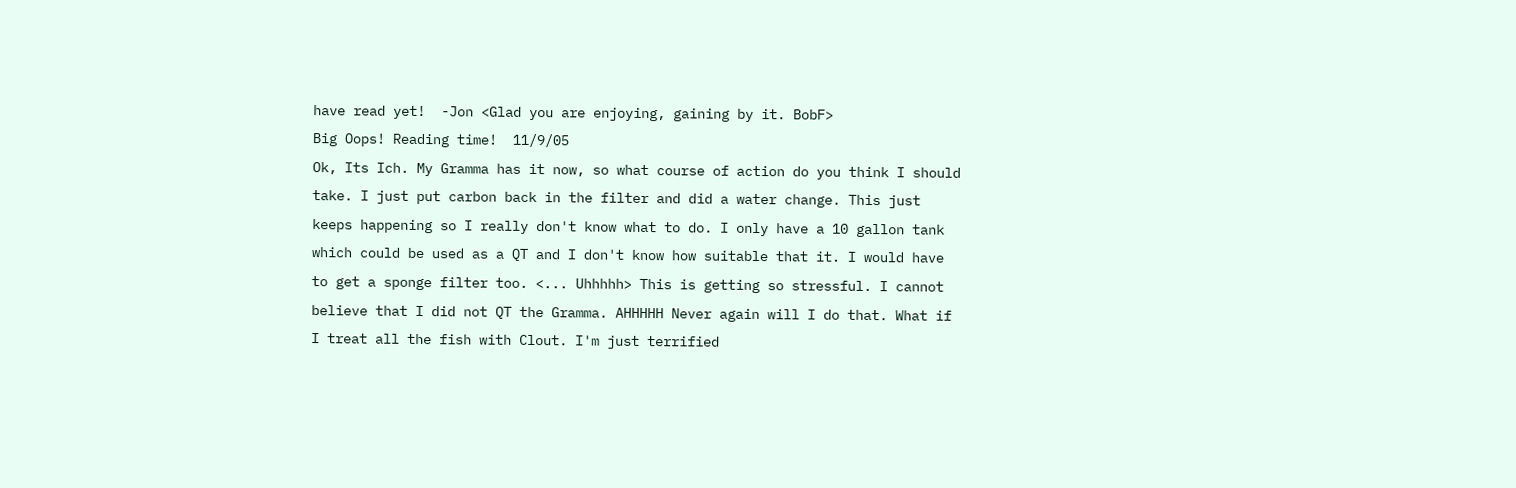have read yet!  -Jon <Glad you are enjoying, gaining by it. BobF>
Big Oops! Reading time!  11/9/05
Ok, Its Ich. My Gramma has it now, so what course of action do you think I should take. I just put carbon back in the filter and did a water change. This just keeps happening so I really don't know what to do. I only have a 10 gallon tank which could be used as a QT and I don't know how suitable that it. I would have to get a sponge filter too. <... Uhhhhh> This is getting so stressful. I cannot believe that I did not QT the Gramma. AHHHHH Never again will I do that. What if I treat all the fish with Clout. I'm just terrified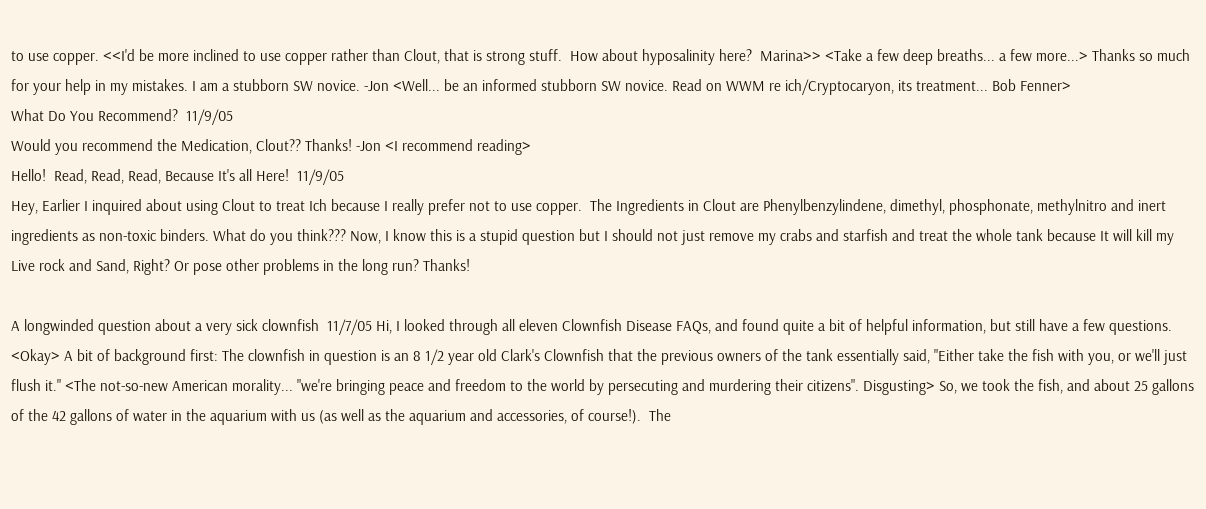to use copper. <<I'd be more inclined to use copper rather than Clout, that is strong stuff.  How about hyposalinity here?  Marina>> <Take a few deep breaths... a few more...> Thanks so much for your help in my mistakes. I am a stubborn SW novice. -Jon <Well... be an informed stubborn SW novice. Read on WWM re ich/Cryptocaryon, its treatment... Bob Fenner>
What Do You Recommend?  11/9/05
Would you recommend the Medication, Clout?? Thanks! -Jon <I recommend reading>
Hello!  Read, Read, Read, Because It's all Here!  11/9/05
Hey, Earlier I inquired about using Clout to treat Ich because I really prefer not to use copper.  The Ingredients in Clout are Phenylbenzylindene, dimethyl, phosphonate, methylnitro and inert ingredients as non-toxic binders. What do you think??? Now, I know this is a stupid question but I should not just remove my crabs and starfish and treat the whole tank because It will kill my Live rock and Sand, Right? Or pose other problems in the long run? Thanks!

A longwinded question about a very sick clownfish  11/7/05 Hi, I looked through all eleven Clownfish Disease FAQs, and found quite a bit of helpful information, but still have a few questions. <Okay> A bit of background first: The clownfish in question is an 8 1/2 year old Clark's Clownfish that the previous owners of the tank essentially said, "Either take the fish with you, or we'll just flush it." <The not-so-new American morality... "we're bringing peace and freedom to the world by persecuting and murdering their citizens". Disgusting> So, we took the fish, and about 25 gallons of the 42 gallons of water in the aquarium with us (as well as the aquarium and accessories, of course!).  The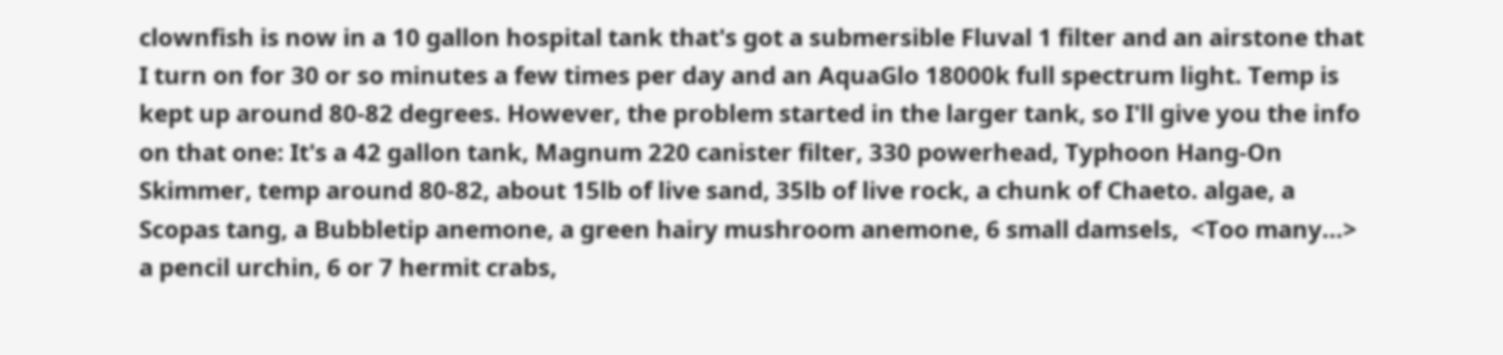clownfish is now in a 10 gallon hospital tank that's got a submersible Fluval 1 filter and an airstone that I turn on for 30 or so minutes a few times per day and an AquaGlo 18000k full spectrum light. Temp is kept up around 80-82 degrees. However, the problem started in the larger tank, so I'll give you the info on that one: It's a 42 gallon tank, Magnum 220 canister filter, 330 powerhead, Typhoon Hang-On Skimmer, temp around 80-82, about 15lb of live sand, 35lb of live rock, a chunk of Chaeto. algae, a Scopas tang, a Bubbletip anemone, a green hairy mushroom anemone, 6 small damsels,  <Too many...> a pencil urchin, 6 or 7 hermit crabs,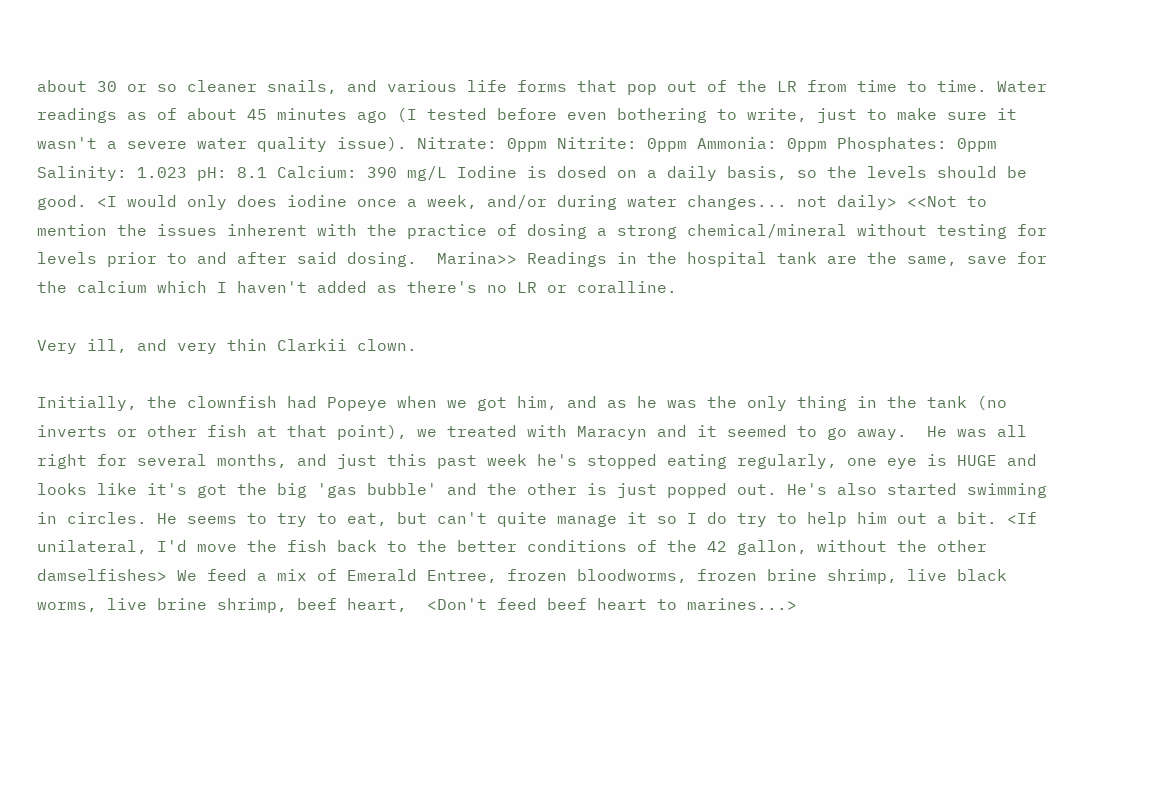about 30 or so cleaner snails, and various life forms that pop out of the LR from time to time. Water readings as of about 45 minutes ago (I tested before even bothering to write, just to make sure it wasn't a severe water quality issue). Nitrate: 0ppm Nitrite: 0ppm Ammonia: 0ppm Phosphates: 0ppm Salinity: 1.023 pH: 8.1 Calcium: 390 mg/L Iodine is dosed on a daily basis, so the levels should be good. <I would only does iodine once a week, and/or during water changes... not daily> <<Not to mention the issues inherent with the practice of dosing a strong chemical/mineral without testing for levels prior to and after said dosing.  Marina>> Readings in the hospital tank are the same, save for the calcium which I haven't added as there's no LR or coralline.

Very ill, and very thin Clarkii clown.

Initially, the clownfish had Popeye when we got him, and as he was the only thing in the tank (no inverts or other fish at that point), we treated with Maracyn and it seemed to go away.  He was all right for several months, and just this past week he's stopped eating regularly, one eye is HUGE and looks like it's got the big 'gas bubble' and the other is just popped out. He's also started swimming in circles. He seems to try to eat, but can't quite manage it so I do try to help him out a bit. <If unilateral, I'd move the fish back to the better conditions of the 42 gallon, without the other damselfishes> We feed a mix of Emerald Entree, frozen bloodworms, frozen brine shrimp, live black worms, live brine shrimp, beef heart,  <Don't feed beef heart to marines...>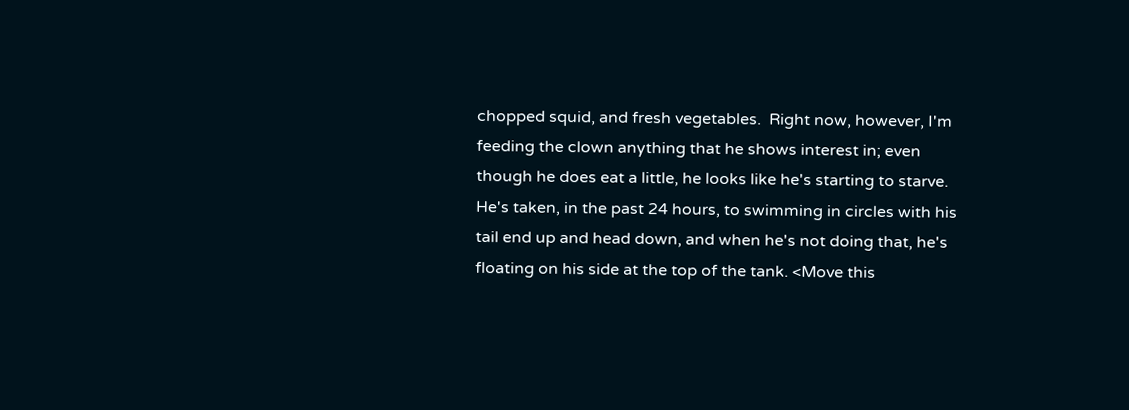chopped squid, and fresh vegetables.  Right now, however, I'm feeding the clown anything that he shows interest in; even though he does eat a little, he looks like he's starting to starve.  He's taken, in the past 24 hours, to swimming in circles with his tail end up and head down, and when he's not doing that, he's floating on his side at the top of the tank. <Move this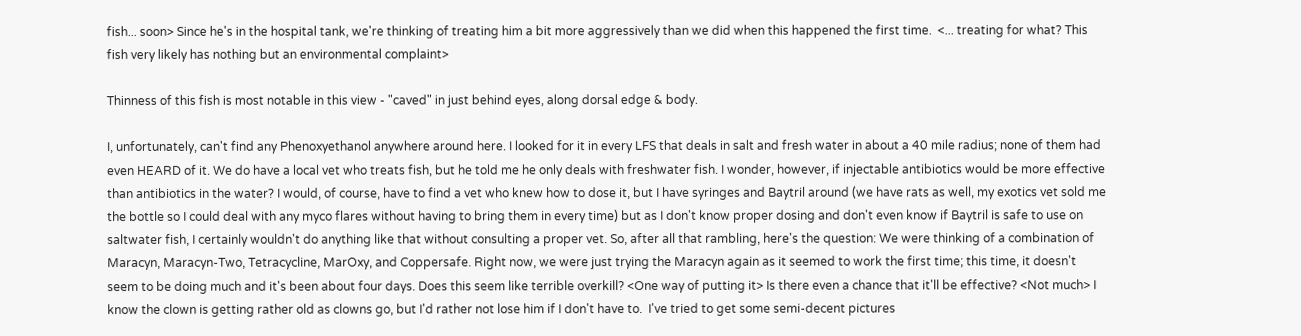fish... soon> Since he's in the hospital tank, we're thinking of treating him a bit more aggressively than we did when this happened the first time.  <... treating for what? This fish very likely has nothing but an environmental complaint>

Thinness of this fish is most notable in this view - "caved" in just behind eyes, along dorsal edge & body.

I, unfortunately, can't find any Phenoxyethanol anywhere around here. I looked for it in every LFS that deals in salt and fresh water in about a 40 mile radius; none of them had even HEARD of it. We do have a local vet who treats fish, but he told me he only deals with freshwater fish. I wonder, however, if injectable antibiotics would be more effective than antibiotics in the water? I would, of course, have to find a vet who knew how to dose it, but I have syringes and Baytril around (we have rats as well, my exotics vet sold me the bottle so I could deal with any myco flares without having to bring them in every time) but as I don't know proper dosing and don't even know if Baytril is safe to use on saltwater fish, I certainly wouldn't do anything like that without consulting a proper vet. So, after all that rambling, here's the question: We were thinking of a combination of Maracyn, Maracyn-Two, Tetracycline, MarOxy, and Coppersafe. Right now, we were just trying the Maracyn again as it seemed to work the first time; this time, it doesn't seem to be doing much and it's been about four days. Does this seem like terrible overkill? <One way of putting it> Is there even a chance that it'll be effective? <Not much> I know the clown is getting rather old as clowns go, but I'd rather not lose him if I don't have to.  I've tried to get some semi-decent pictures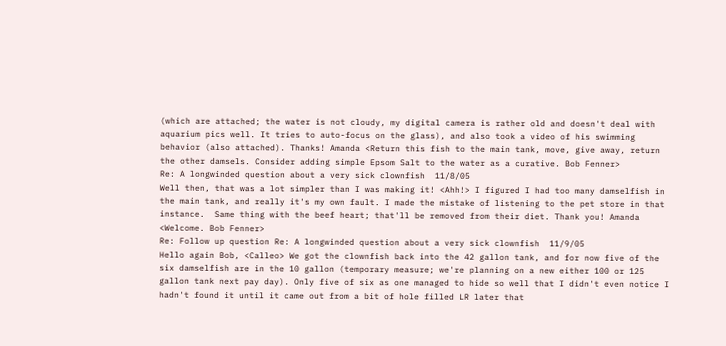(which are attached; the water is not cloudy, my digital camera is rather old and doesn't deal with aquarium pics well. It tries to auto-focus on the glass), and also took a video of his swimming behavior (also attached). Thanks! Amanda <Return this fish to the main tank, move, give away, return the other damsels. Consider adding simple Epsom Salt to the water as a curative. Bob Fenner>
Re: A longwinded question about a very sick clownfish  11/8/05
Well then, that was a lot simpler than I was making it! <Ahh!> I figured I had too many damselfish in the main tank, and really it's my own fault. I made the mistake of listening to the pet store in that instance.  Same thing with the beef heart; that'll be removed from their diet. Thank you! Amanda <Welcome. Bob Fenner>
Re: Follow up question Re: A longwinded question about a very sick clownfish  11/9/05
Hello again Bob, <Calleo> We got the clownfish back into the 42 gallon tank, and for now five of the six damselfish are in the 10 gallon (temporary measure; we're planning on a new either 100 or 125 gallon tank next pay day). Only five of six as one managed to hide so well that I didn't even notice I hadn't found it until it came out from a bit of hole filled LR later that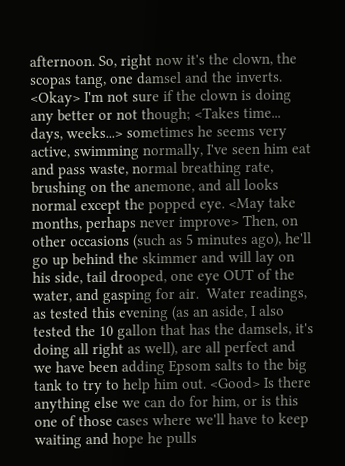afternoon. So, right now it's the clown, the scopas tang, one damsel and the inverts. <Okay> I'm not sure if the clown is doing any better or not though; <Takes time... days, weeks...> sometimes he seems very active, swimming normally, I've seen him eat and pass waste, normal breathing rate, brushing on the anemone, and all looks normal except the popped eye. <May take months, perhaps never improve> Then, on other occasions (such as 5 minutes ago), he'll go up behind the skimmer and will lay on his side, tail drooped, one eye OUT of the water, and gasping for air.  Water readings, as tested this evening (as an aside, I also tested the 10 gallon that has the damsels, it's doing all right as well), are all perfect and we have been adding Epsom salts to the big tank to try to help him out. <Good> Is there anything else we can do for him, or is this one of those cases where we'll have to keep waiting and hope he pulls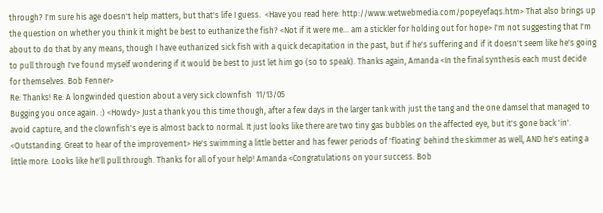through? I'm sure his age doesn't help matters, but that's life I guess.  <Have you read here: http://www.wetwebmedia.com/popeyefaqs.htm> That also brings up the question on whether you think it might be best to euthanize the fish? <Not if it were me... am a stickler for holding out for hope> I'm not suggesting that I'm about to do that by any means, though I have euthanized sick fish with a quick decapitation in the past, but if he's suffering and if it doesn't seem like he's going to pull through I've found myself wondering if it would be best to just let him go (so to speak). Thanks again, Amanda <In the final synthesis each must decide for themselves. Bob Fenner>
Re: Thanks! Re: A longwinded question about a very sick clownfish  11/13/05
Bugging you once again. :) <Howdy> Just a thank you this time though, after a few days in the larger tank with just the tang and the one damsel that managed to avoid capture, and the clownfish's eye is almost back to normal. It just looks like there are two tiny gas bubbles on the affected eye, but it's gone back 'in'. <Outstanding. Great to hear of the improvement> He's swimming a little better and has fewer periods of 'floating' behind the skimmer as well, AND he's eating a little more. Looks like he'll pull through. Thanks for all of your help! Amanda <Congratulations on your success. Bob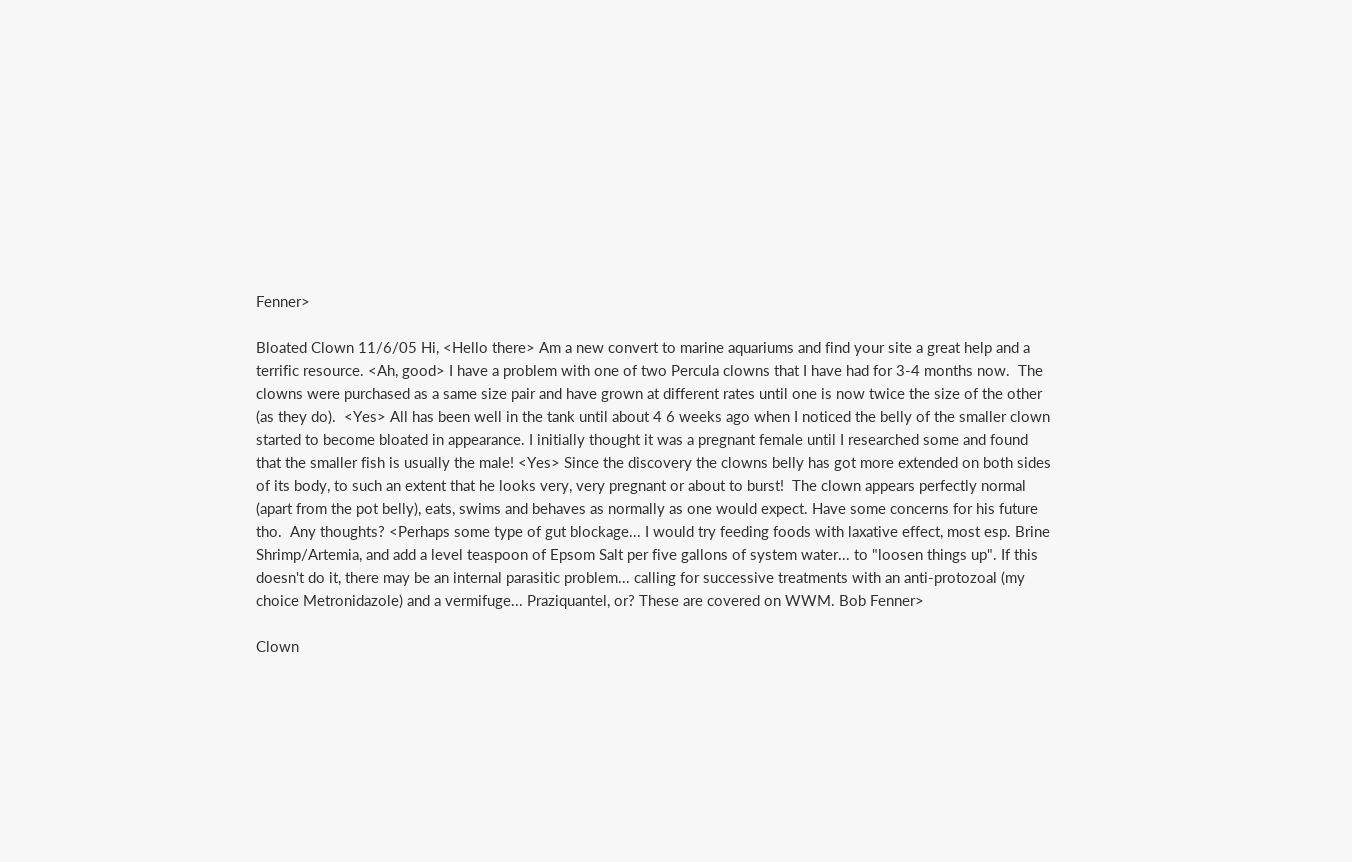Fenner>

Bloated Clown 11/6/05 Hi, <Hello there> Am a new convert to marine aquariums and find your site a great help and a terrific resource. <Ah, good> I have a problem with one of two Percula clowns that I have had for 3-4 months now.  The clowns were purchased as a same size pair and have grown at different rates until one is now twice the size of the other (as they do).  <Yes> All has been well in the tank until about 4 6 weeks ago when I noticed the belly of the smaller clown started to become bloated in appearance. I initially thought it was a pregnant female until I researched some and found that the smaller fish is usually the male! <Yes> Since the discovery the clowns belly has got more extended on both sides of its body, to such an extent that he looks very, very pregnant or about to burst!  The clown appears perfectly normal (apart from the pot belly), eats, swims and behaves as normally as one would expect. Have some concerns for his future tho.  Any thoughts? <Perhaps some type of gut blockage... I would try feeding foods with laxative effect, most esp. Brine Shrimp/Artemia, and add a level teaspoon of Epsom Salt per five gallons of system water... to "loosen things up". If this doesn't do it, there may be an internal parasitic problem... calling for successive treatments with an anti-protozoal (my choice Metronidazole) and a vermifuge... Praziquantel, or? These are covered on WWM. Bob Fenner>

Clown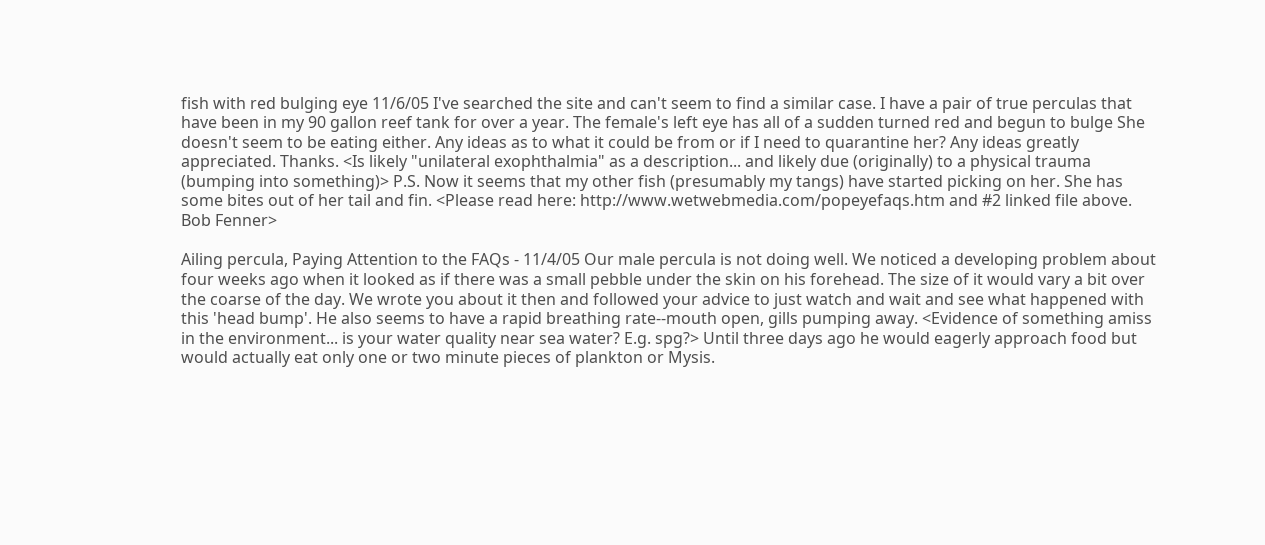fish with red bulging eye 11/6/05 I've searched the site and can't seem to find a similar case. I have a pair of true perculas that have been in my 90 gallon reef tank for over a year. The female's left eye has all of a sudden turned red and begun to bulge She doesn't seem to be eating either. Any ideas as to what it could be from or if I need to quarantine her? Any ideas greatly appreciated. Thanks. <Is likely "unilateral exophthalmia" as a description... and likely due (originally) to a physical trauma (bumping into something)> P.S. Now it seems that my other fish (presumably my tangs) have started picking on her. She has some bites out of her tail and fin. <Please read here: http://www.wetwebmedia.com/popeyefaqs.htm and #2 linked file above. Bob Fenner>

Ailing percula, Paying Attention to the FAQs - 11/4/05 Our male percula is not doing well. We noticed a developing problem about four weeks ago when it looked as if there was a small pebble under the skin on his forehead. The size of it would vary a bit over the coarse of the day. We wrote you about it then and followed your advice to just watch and wait and see what happened with this 'head bump'. He also seems to have a rapid breathing rate--mouth open, gills pumping away. <Evidence of something amiss in the environment... is your water quality near sea water? E.g. spg?> Until three days ago he would eagerly approach food but would actually eat only one or two minute pieces of plankton or Mysis.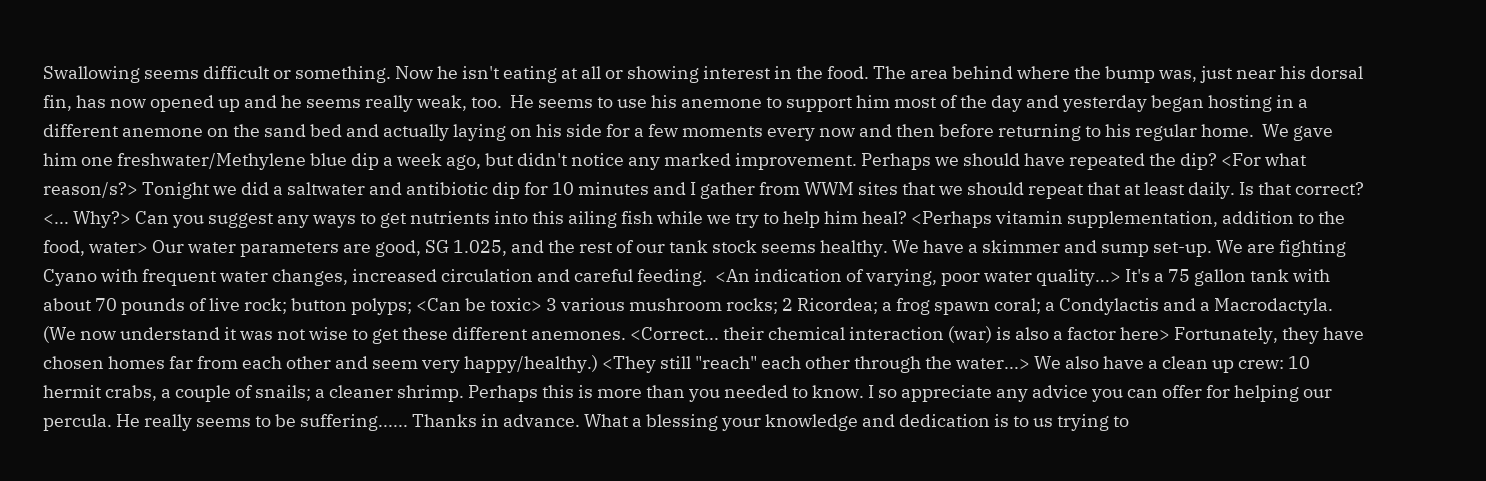Swallowing seems difficult or something. Now he isn't eating at all or showing interest in the food. The area behind where the bump was, just near his dorsal fin, has now opened up and he seems really weak, too.  He seems to use his anemone to support him most of the day and yesterday began hosting in a different anemone on the sand bed and actually laying on his side for a few moments every now and then before returning to his regular home.  We gave him one freshwater/Methylene blue dip a week ago, but didn't notice any marked improvement. Perhaps we should have repeated the dip? <For what reason/s?> Tonight we did a saltwater and antibiotic dip for 10 minutes and I gather from WWM sites that we should repeat that at least daily. Is that correct? <... Why?> Can you suggest any ways to get nutrients into this ailing fish while we try to help him heal? <Perhaps vitamin supplementation, addition to the food, water> Our water parameters are good, SG 1.025, and the rest of our tank stock seems healthy. We have a skimmer and sump set-up. We are fighting Cyano with frequent water changes, increased circulation and careful feeding.  <An indication of varying, poor water quality...> It's a 75 gallon tank with about 70 pounds of live rock; button polyps; <Can be toxic> 3 various mushroom rocks; 2 Ricordea; a frog spawn coral; a Condylactis and a Macrodactyla. (We now understand it was not wise to get these different anemones. <Correct... their chemical interaction (war) is also a factor here> Fortunately, they have chosen homes far from each other and seem very happy/healthy.) <They still "reach" each other through the water...> We also have a clean up crew: 10 hermit crabs, a couple of snails; a cleaner shrimp. Perhaps this is more than you needed to know. I so appreciate any advice you can offer for helping our percula. He really seems to be suffering...... Thanks in advance. What a blessing your knowledge and dedication is to us trying to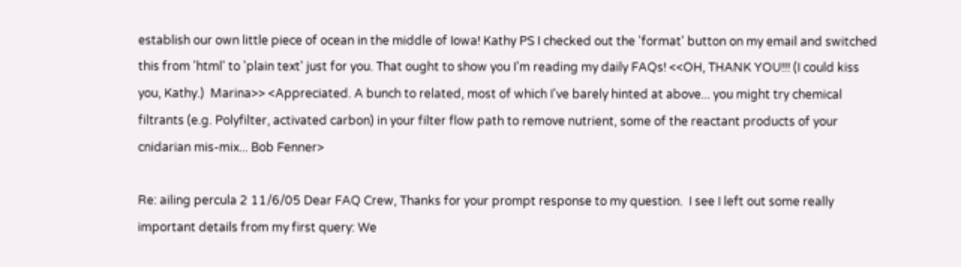establish our own little piece of ocean in the middle of Iowa! Kathy PS I checked out the 'format' button on my email and switched this from 'html' to 'plain text' just for you. That ought to show you I'm reading my daily FAQs! <<OH, THANK YOU!!! (I could kiss you, Kathy.)  Marina>> <Appreciated. A bunch to related, most of which I've barely hinted at above... you might try chemical filtrants (e.g. Polyfilter, activated carbon) in your filter flow path to remove nutrient, some of the reactant products of your cnidarian mis-mix... Bob Fenner>

Re: ailing percula 2 11/6/05 Dear FAQ Crew, Thanks for your prompt response to my question.  I see I left out some really important details from my first query: We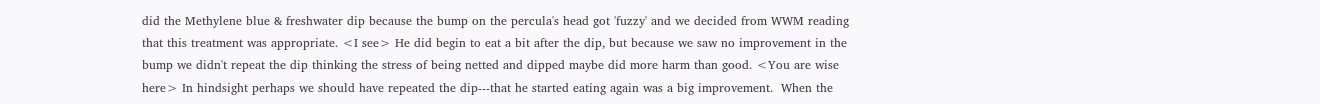did the Methylene blue & freshwater dip because the bump on the percula's head got 'fuzzy' and we decided from WWM reading that this treatment was appropriate. <I see> He did begin to eat a bit after the dip, but because we saw no improvement in the bump we didn't repeat the dip thinking the stress of being netted and dipped maybe did more harm than good. <You are wise here> In hindsight perhaps we should have repeated the dip---that he started eating again was a big improvement.  When the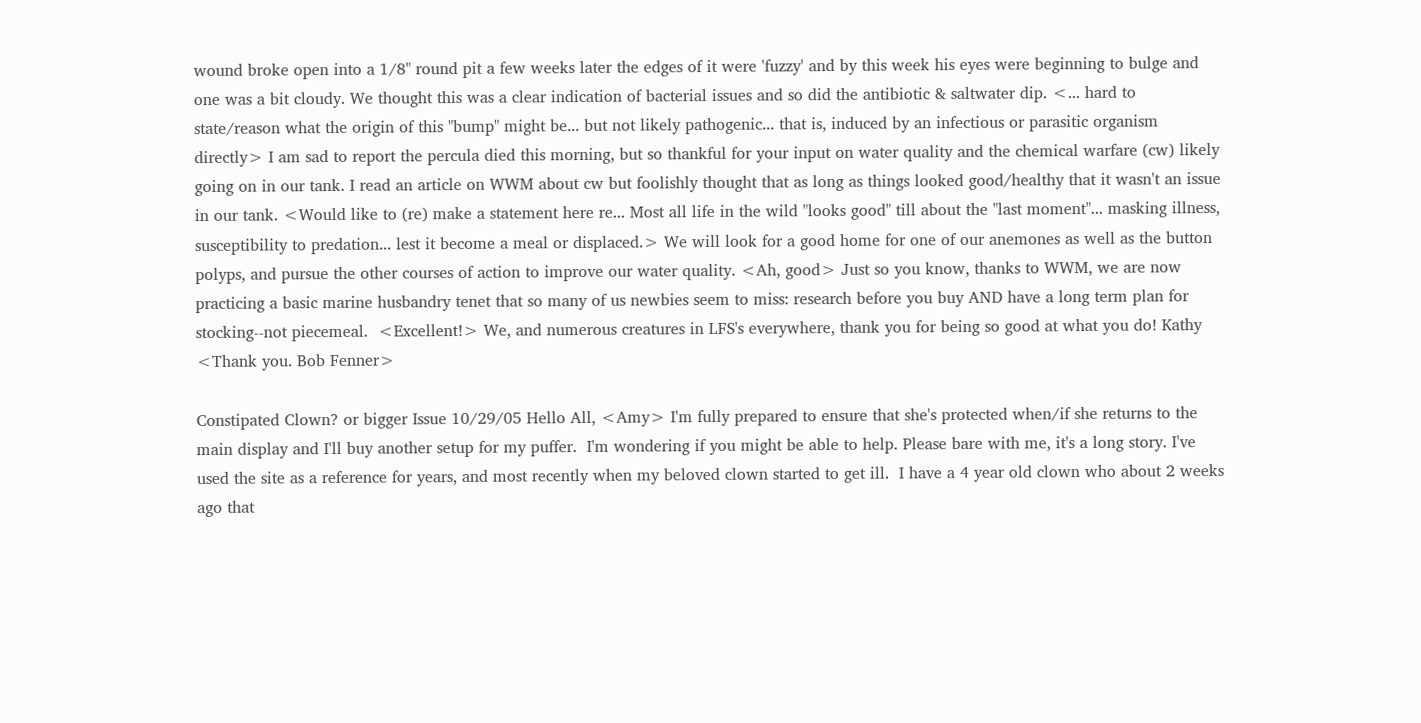wound broke open into a 1/8" round pit a few weeks later the edges of it were 'fuzzy' and by this week his eyes were beginning to bulge and one was a bit cloudy. We thought this was a clear indication of bacterial issues and so did the antibiotic & saltwater dip. <... hard to state/reason what the origin of this "bump" might be... but not likely pathogenic... that is, induced by an infectious or parasitic organism directly> I am sad to report the percula died this morning, but so thankful for your input on water quality and the chemical warfare (cw) likely going on in our tank. I read an article on WWM about cw but foolishly thought that as long as things looked good/healthy that it wasn't an issue in our tank. <Would like to (re) make a statement here re... Most all life in the wild "looks good" till about the "last moment"... masking illness, susceptibility to predation... lest it become a meal or displaced.> We will look for a good home for one of our anemones as well as the button polyps, and pursue the other courses of action to improve our water quality. <Ah, good> Just so you know, thanks to WWM, we are now practicing a basic marine husbandry tenet that so many of us newbies seem to miss: research before you buy AND have a long term plan for stocking--not piecemeal.  <Excellent!> We, and numerous creatures in LFS's everywhere, thank you for being so good at what you do! Kathy <Thank you. Bob Fenner>

Constipated Clown? or bigger Issue 10/29/05 Hello All, <Amy> I'm fully prepared to ensure that she's protected when/if she returns to the main display and I'll buy another setup for my puffer.  I'm wondering if you might be able to help. Please bare with me, it's a long story. I've used the site as a reference for years, and most recently when my beloved clown started to get ill.  I have a 4 year old clown who about 2 weeks ago that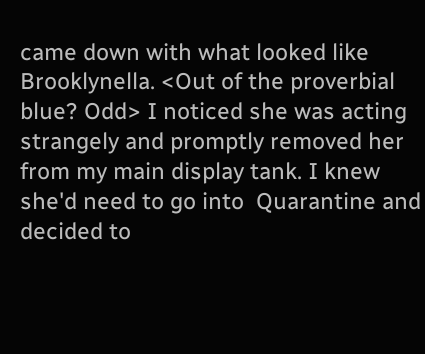came down with what looked like Brooklynella. <Out of the proverbial blue? Odd> I noticed she was acting strangely and promptly removed her from my main display tank. I knew she'd need to go into  Quarantine and decided to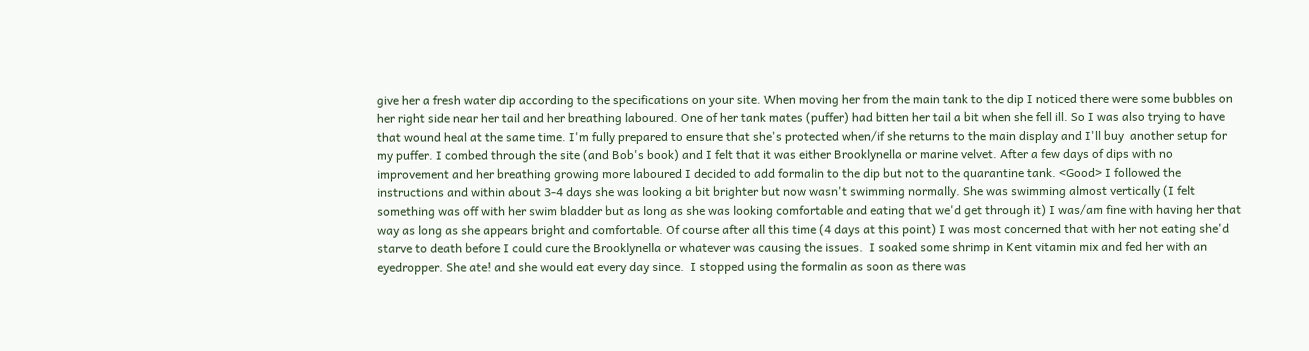give her a fresh water dip according to the specifications on your site. When moving her from the main tank to the dip I noticed there were some bubbles on her right side near her tail and her breathing laboured. One of her tank mates (puffer) had bitten her tail a bit when she fell ill. So I was also trying to have that wound heal at the same time. I'm fully prepared to ensure that she's protected when/if she returns to the main display and I'll buy  another setup for my puffer. I combed through the site (and Bob's book) and I felt that it was either Brooklynella or marine velvet. After a few days of dips with no improvement and her breathing growing more laboured I decided to add formalin to the dip but not to the quarantine tank. <Good> I followed the instructions and within about 3-4 days she was looking a bit brighter but now wasn't swimming normally. She was swimming almost vertically (I felt something was off with her swim bladder but as long as she was looking comfortable and eating that we'd get through it) I was/am fine with having her that way as long as she appears bright and comfortable. Of course after all this time (4 days at this point) I was most concerned that with her not eating she'd starve to death before I could cure the Brooklynella or whatever was causing the issues.  I soaked some shrimp in Kent vitamin mix and fed her with an eyedropper. She ate! and she would eat every day since.  I stopped using the formalin as soon as there was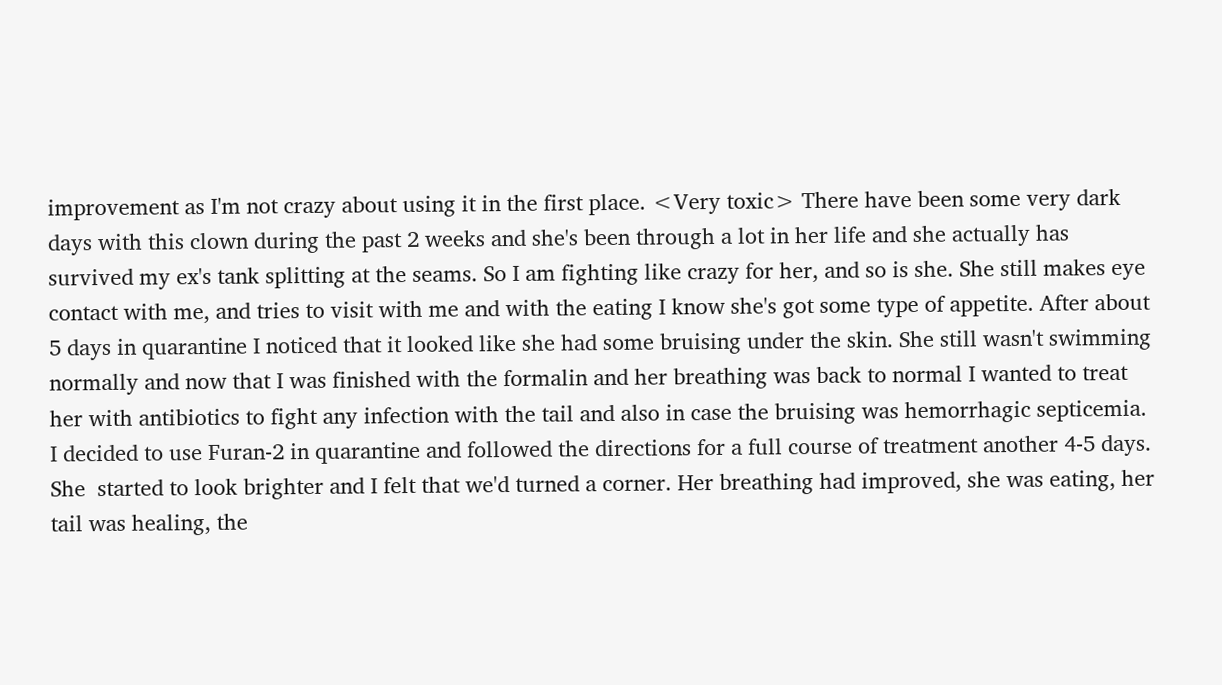improvement as I'm not crazy about using it in the first place. <Very toxic> There have been some very dark days with this clown during the past 2 weeks and she's been through a lot in her life and she actually has survived my ex's tank splitting at the seams. So I am fighting like crazy for her, and so is she. She still makes eye contact with me, and tries to visit with me and with the eating I know she's got some type of appetite. After about 5 days in quarantine I noticed that it looked like she had some bruising under the skin. She still wasn't swimming normally and now that I was finished with the formalin and her breathing was back to normal I wanted to treat her with antibiotics to fight any infection with the tail and also in case the bruising was hemorrhagic septicemia.  I decided to use Furan-2 in quarantine and followed the directions for a full course of treatment another 4-5 days. She  started to look brighter and I felt that we'd turned a corner. Her breathing had improved, she was eating, her tail was healing, the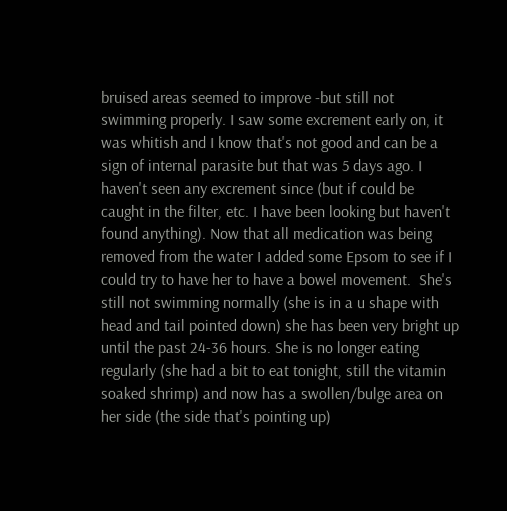bruised areas seemed to improve -but still not swimming properly. I saw some excrement early on, it was whitish and I know that's not good and can be a sign of internal parasite but that was 5 days ago. I haven't seen any excrement since (but if could be caught in the filter, etc. I have been looking but haven't found anything). Now that all medication was being removed from the water I added some Epsom to see if I could try to have her to have a bowel movement.  She's still not swimming normally (she is in a u shape with head and tail pointed down) she has been very bright up until the past 24-36 hours. She is no longer eating regularly (she had a bit to eat tonight, still the vitamin soaked shrimp) and now has a swollen/bulge area on her side (the side that's pointing up)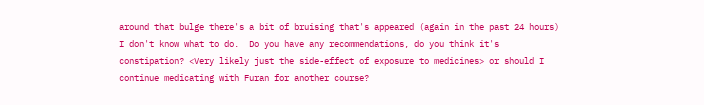around that bulge there's a bit of bruising that's appeared (again in the past 24 hours) I don't know what to do.  Do you have any recommendations, do you think it's constipation? <Very likely just the side-effect of exposure to medicines> or should I continue medicating with Furan for another course?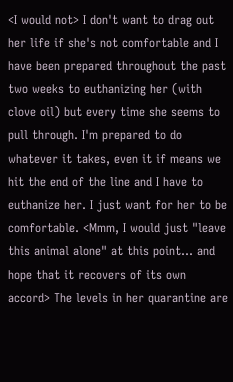<I would not> I don't want to drag out her life if she's not comfortable and I have been prepared throughout the past two weeks to euthanizing her (with clove oil) but every time she seems to pull through. I'm prepared to do whatever it takes, even it if means we hit the end of the line and I have to euthanize her. I just want for her to be comfortable. <Mmm, I would just "leave this animal alone" at this point... and hope that it recovers of its own accord> The levels in her quarantine are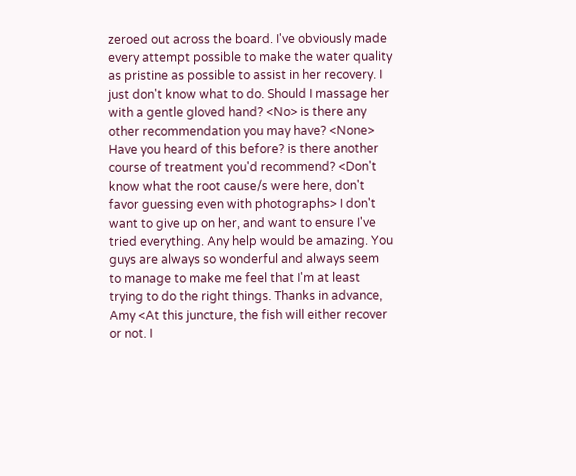zeroed out across the board. I've obviously made every attempt possible to make the water quality as pristine as possible to assist in her recovery. I just don't know what to do. Should I massage her with a gentle gloved hand? <No> is there any other recommendation you may have? <None> Have you heard of this before? is there another course of treatment you'd recommend? <Don't know what the root cause/s were here, don't favor guessing even with photographs> I don't want to give up on her, and want to ensure I've tried everything. Any help would be amazing. You guys are always so wonderful and always seem to manage to make me feel that I'm at least trying to do the right things. Thanks in advance, Amy <At this juncture, the fish will either recover or not. I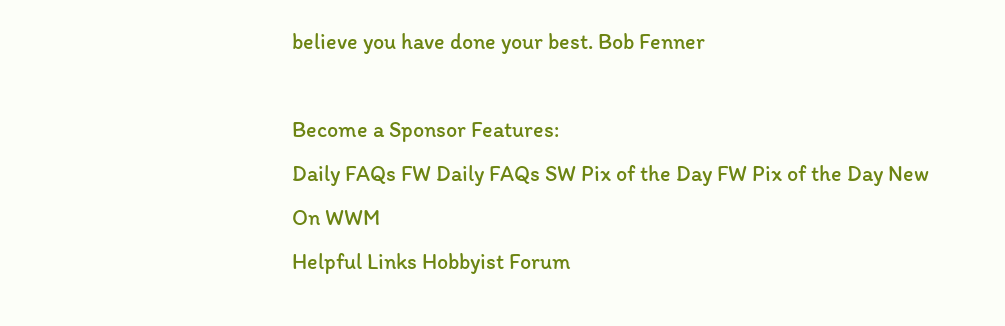believe you have done your best. Bob Fenner

Become a Sponsor Features:
Daily FAQs FW Daily FAQs SW Pix of the Day FW Pix of the Day New On WWM
Helpful Links Hobbyist Forum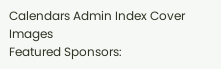Calendars Admin Index Cover Images
Featured Sponsors: